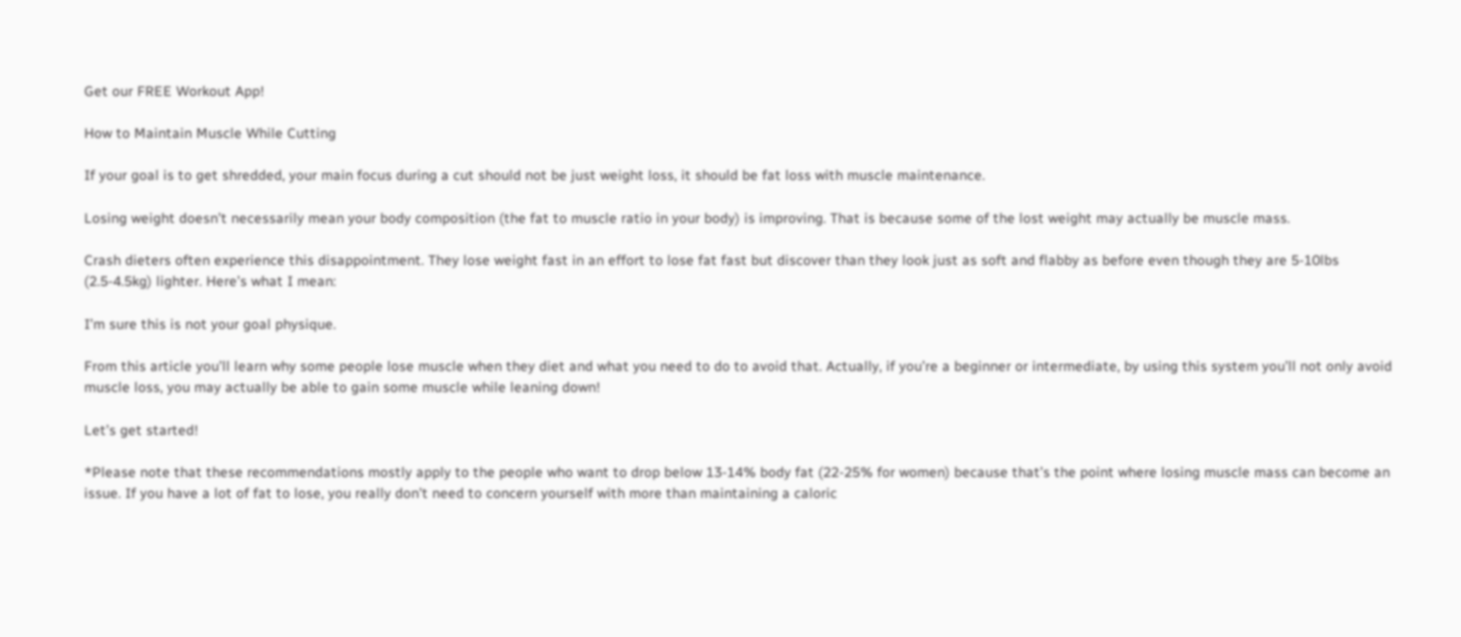Get our FREE Workout App!

How to Maintain Muscle While Cutting

If your goal is to get shredded, your main focus during a cut should not be just weight loss, it should be fat loss with muscle maintenance.

Losing weight doesn’t necessarily mean your body composition (the fat to muscle ratio in your body) is improving. That is because some of the lost weight may actually be muscle mass.

Crash dieters often experience this disappointment. They lose weight fast in an effort to lose fat fast but discover than they look just as soft and flabby as before even though they are 5-10lbs (2.5-4.5kg) lighter. Here’s what I mean:

I’m sure this is not your goal physique.

From this article you’ll learn why some people lose muscle when they diet and what you need to do to avoid that. Actually, if you’re a beginner or intermediate, by using this system you’ll not only avoid muscle loss, you may actually be able to gain some muscle while leaning down!

Let’s get started!

*Please note that these recommendations mostly apply to the people who want to drop below 13-14% body fat (22-25% for women) because that’s the point where losing muscle mass can become an issue. If you have a lot of fat to lose, you really don’t need to concern yourself with more than maintaining a caloric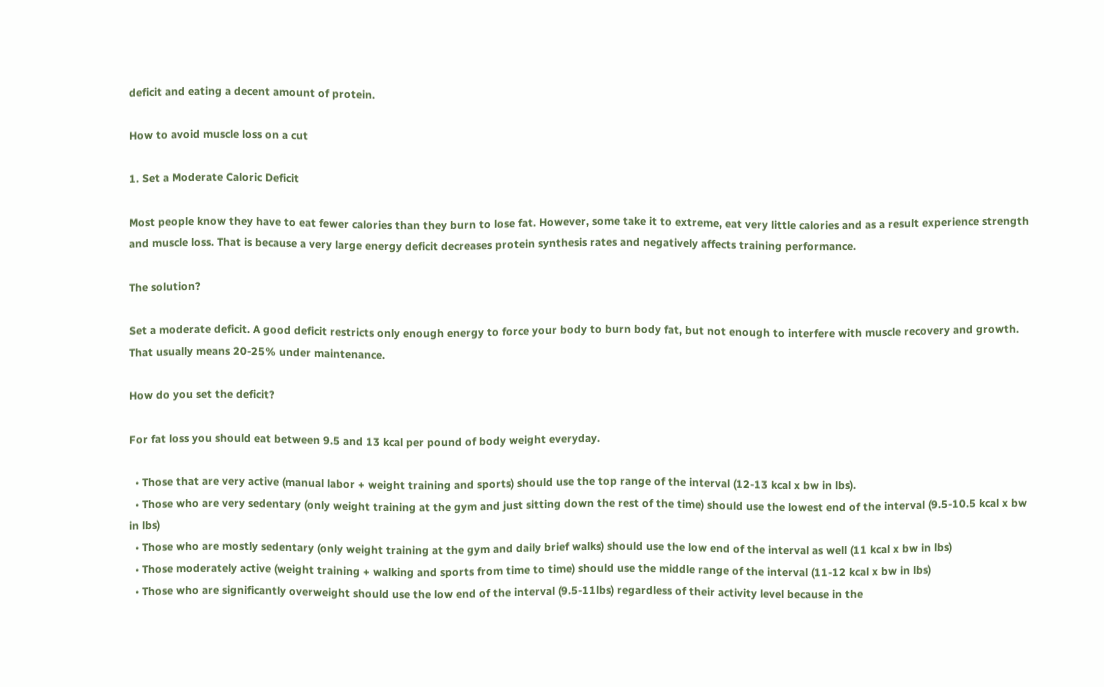deficit and eating a decent amount of protein.

How to avoid muscle loss on a cut

1. Set a Moderate Caloric Deficit

Most people know they have to eat fewer calories than they burn to lose fat. However, some take it to extreme, eat very little calories and as a result experience strength and muscle loss. That is because a very large energy deficit decreases protein synthesis rates and negatively affects training performance.

The solution?

Set a moderate deficit. A good deficit restricts only enough energy to force your body to burn body fat, but not enough to interfere with muscle recovery and growth. That usually means 20-25% under maintenance.

How do you set the deficit?

For fat loss you should eat between 9.5 and 13 kcal per pound of body weight everyday.

  • Those that are very active (manual labor + weight training and sports) should use the top range of the interval (12-13 kcal x bw in lbs).
  • Those who are very sedentary (only weight training at the gym and just sitting down the rest of the time) should use the lowest end of the interval (9.5-10.5 kcal x bw in lbs)
  • Those who are mostly sedentary (only weight training at the gym and daily brief walks) should use the low end of the interval as well (11 kcal x bw in lbs)
  • Those moderately active (weight training + walking and sports from time to time) should use the middle range of the interval (11-12 kcal x bw in lbs)
  • Those who are significantly overweight should use the low end of the interval (9.5-11lbs) regardless of their activity level because in the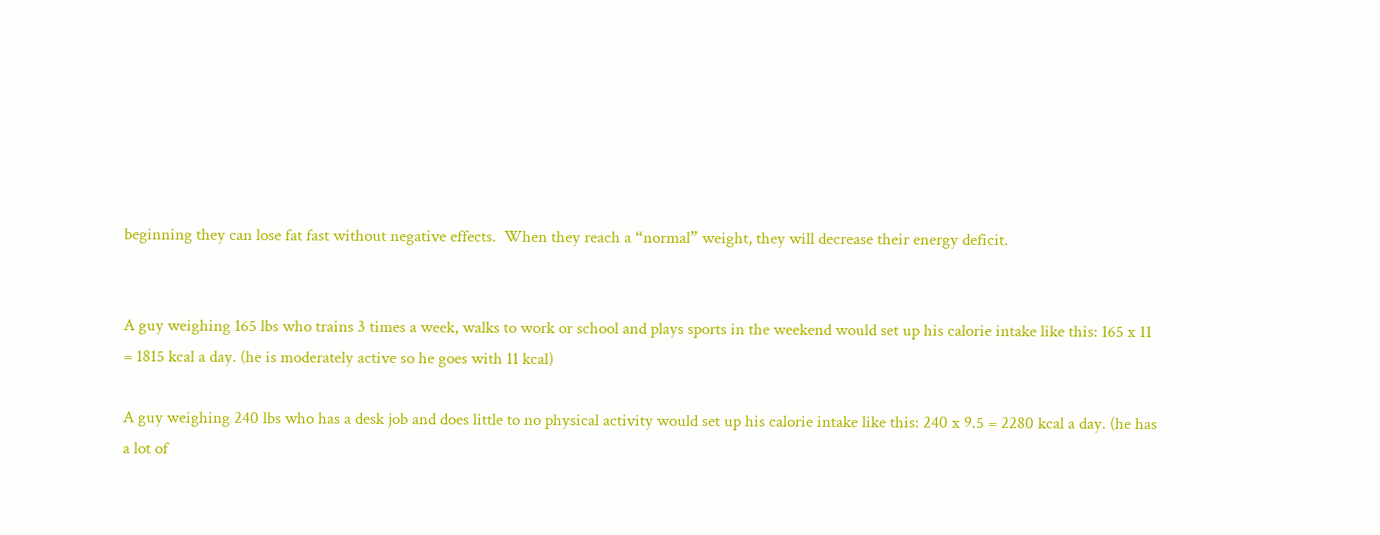beginning they can lose fat fast without negative effects.  When they reach a “normal” weight, they will decrease their energy deficit.


A guy weighing 165 lbs who trains 3 times a week, walks to work or school and plays sports in the weekend would set up his calorie intake like this: 165 x 11 = 1815 kcal a day. (he is moderately active so he goes with 11 kcal)

A guy weighing 240 lbs who has a desk job and does little to no physical activity would set up his calorie intake like this: 240 x 9.5 = 2280 kcal a day. (he has a lot of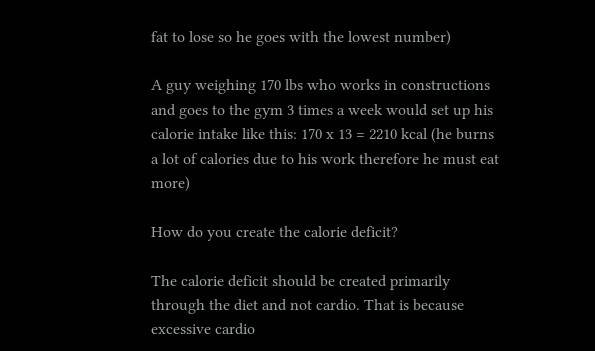fat to lose so he goes with the lowest number)

A guy weighing 170 lbs who works in constructions and goes to the gym 3 times a week would set up his calorie intake like this: 170 x 13 = 2210 kcal (he burns a lot of calories due to his work therefore he must eat more)

How do you create the calorie deficit?

The calorie deficit should be created primarily through the diet and not cardio. That is because excessive cardio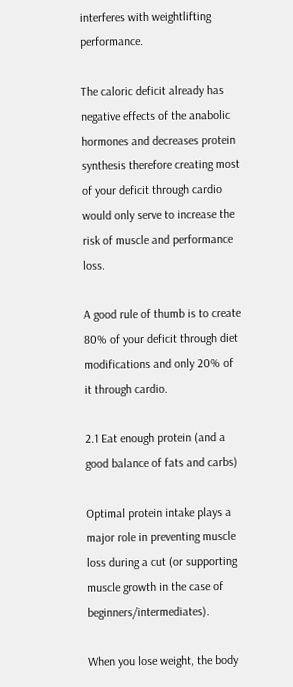interferes with weightlifting performance.

The caloric deficit already has negative effects of the anabolic hormones and decreases protein synthesis therefore creating most of your deficit through cardio would only serve to increase the risk of muscle and performance loss.

A good rule of thumb is to create 80% of your deficit through diet modifications and only 20% of it through cardio.

2.1 Eat enough protein (and a good balance of fats and carbs)

Optimal protein intake plays a major role in preventing muscle loss during a cut (or supporting muscle growth in the case of beginners/intermediates).

When you lose weight, the body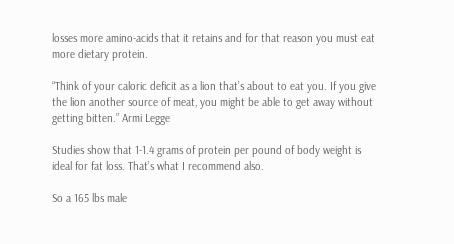losses more amino-acids that it retains and for that reason you must eat more dietary protein.

“Think of your caloric deficit as a lion that’s about to eat you. If you give the lion another source of meat, you might be able to get away without getting bitten.” Armi Legge

Studies show that 1-1.4 grams of protein per pound of body weight is ideal for fat loss. That’s what I recommend also.

So a 165 lbs male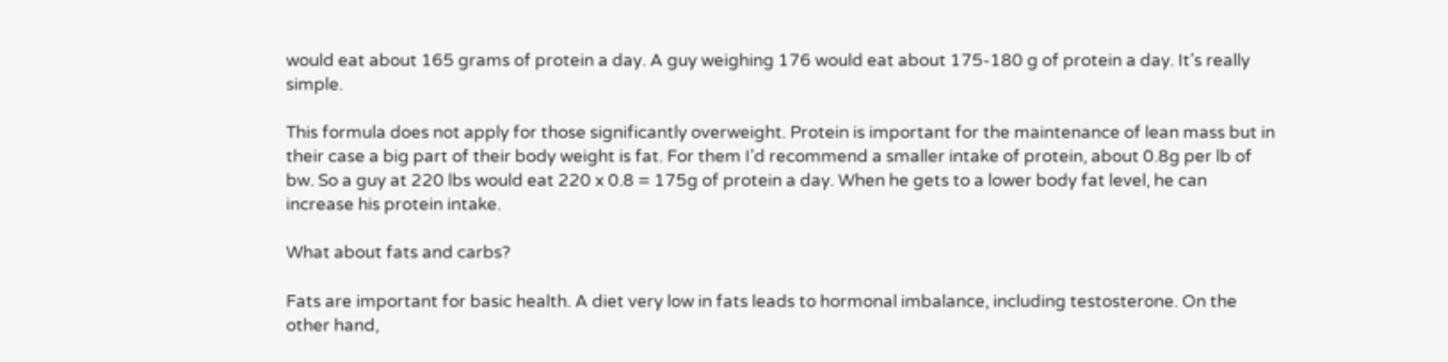would eat about 165 grams of protein a day. A guy weighing 176 would eat about 175-180 g of protein a day. It’s really simple.

This formula does not apply for those significantly overweight. Protein is important for the maintenance of lean mass but in their case a big part of their body weight is fat. For them I’d recommend a smaller intake of protein, about 0.8g per lb of bw. So a guy at 220 lbs would eat 220 x 0.8 = 175g of protein a day. When he gets to a lower body fat level, he can increase his protein intake.

What about fats and carbs?

Fats are important for basic health. A diet very low in fats leads to hormonal imbalance, including testosterone. On the other hand,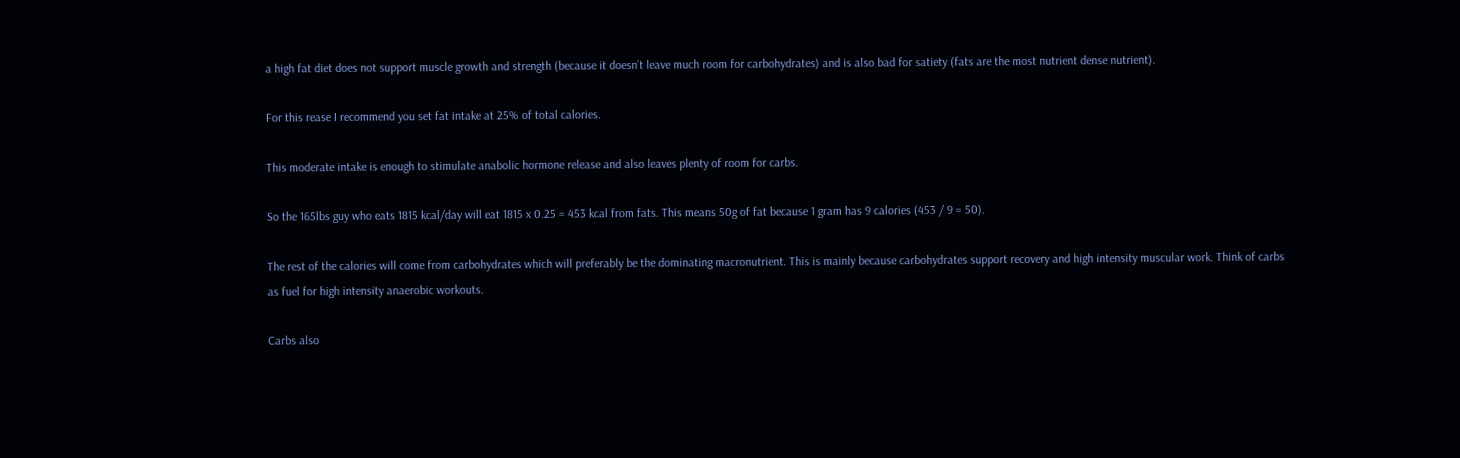a high fat diet does not support muscle growth and strength (because it doesn’t leave much room for carbohydrates) and is also bad for satiety (fats are the most nutrient dense nutrient).

For this rease I recommend you set fat intake at 25% of total calories.

This moderate intake is enough to stimulate anabolic hormone release and also leaves plenty of room for carbs.

So the 165lbs guy who eats 1815 kcal/day will eat 1815 x 0.25 = 453 kcal from fats. This means 50g of fat because 1 gram has 9 calories (453 / 9 = 50).

The rest of the calories will come from carbohydrates which will preferably be the dominating macronutrient. This is mainly because carbohydrates support recovery and high intensity muscular work. Think of carbs as fuel for high intensity anaerobic workouts.

Carbs also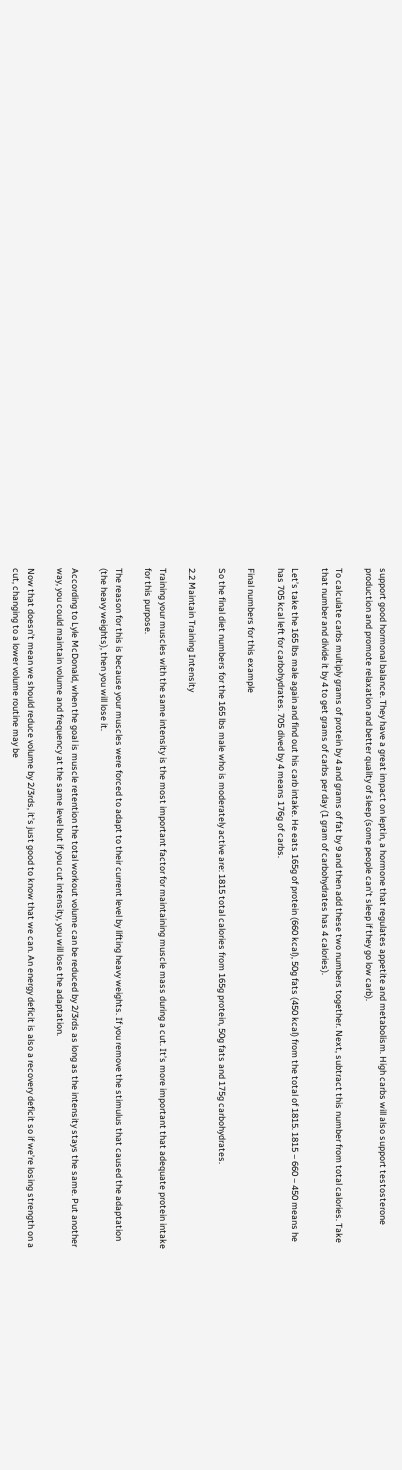support good hormonal balance. They have a great impact on leptin, a hormone that regulates appetite and metabolism. High carbs will also support testosterone production and promote relaxation and better quality of sleep (some people can’t sleep if they go low carb).

To calculate carbs multiply grams of protein by 4 and grams of fat by 9 and then add these two numbers together. Next, subtract this number from total calories. Take that number and divide it by 4 to get grams of carbs per day (1 gram of carbohydrates has 4 calories).

Let’s take the 165 lbs male again and find out his carb intake. He eats 165g of protein (660 kcal), 50g fats (450 kcal) from the total of 1815. 1815 – 660 – 450 means he has 705 kcal left for carbohydrates. 705 dived by 4 means 176g of carbs.

Final numbers for this example

So the final diet numbers for the 165 lbs male who is moderately active are: 1815 total calories from 165g protein, 50g fats and 175g carbohydrates.

2.2 Maintain Training Intensity

Training your muscles with the same intensity is the most important factor for maintaining muscle mass during a cut. It’s more important that adequate protein intake for this purpose.

The reason for this is because your muscles were forced to adapt to their current level by lifting heavy weights. If you remove the stimulus that caused the adaptation (the heavy weights), then you will lose it.

According to Lyle McDonald, when the goal is muscle retention the total workout volume can be reduced by 2/3rds as long as the intensity stays the same. Put another way, you could maintain volume and frequency at the same level but if you cut intensity, you will lose the adaptation.

Now that doesn’t mean we should reduce volume by 2/3rds, it’s just good to know that we can. An energy deficit is also a recovery deficit so if we’re losing strength on a cut, changing to a lower volume routine may be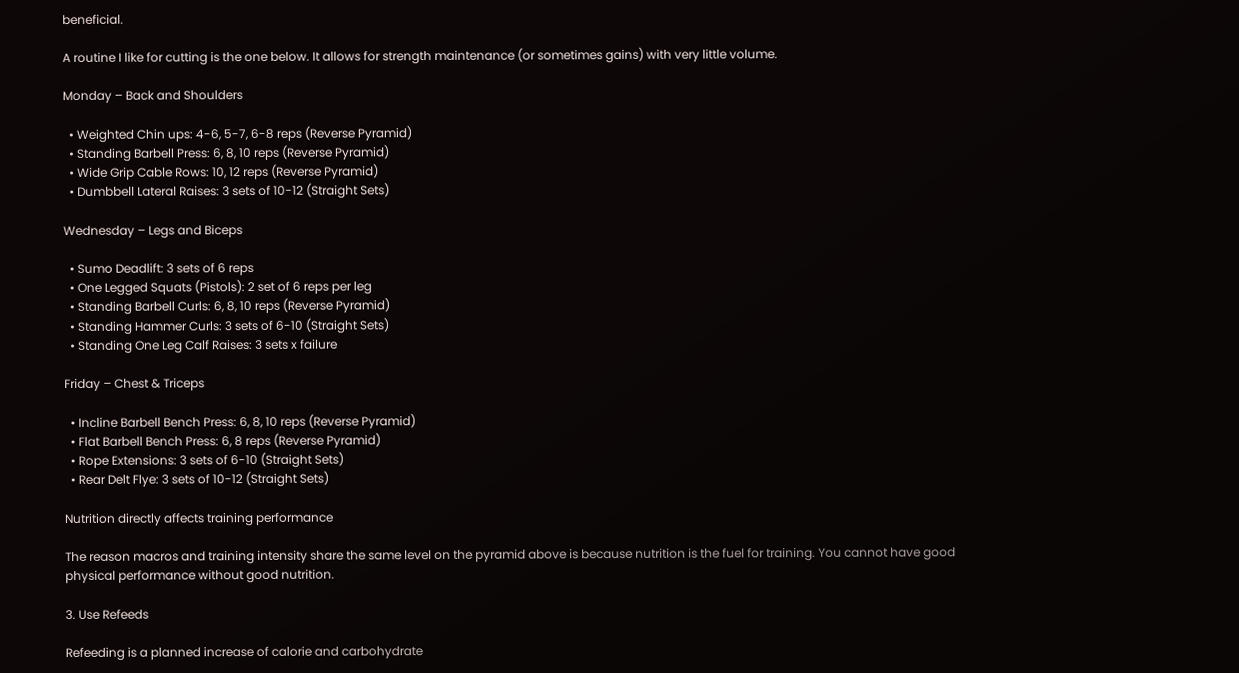beneficial.

A routine I like for cutting is the one below. It allows for strength maintenance (or sometimes gains) with very little volume.

Monday – Back and Shoulders

  • Weighted Chin ups: 4-6, 5-7, 6-8 reps (Reverse Pyramid)
  • Standing Barbell Press: 6, 8, 10 reps (Reverse Pyramid)
  • Wide Grip Cable Rows: 10, 12 reps (Reverse Pyramid)
  • Dumbbell Lateral Raises: 3 sets of 10-12 (Straight Sets)

Wednesday – Legs and Biceps

  • Sumo Deadlift: 3 sets of 6 reps
  • One Legged Squats (Pistols): 2 set of 6 reps per leg
  • Standing Barbell Curls: 6, 8, 10 reps (Reverse Pyramid)
  • Standing Hammer Curls: 3 sets of 6-10 (Straight Sets)
  • Standing One Leg Calf Raises: 3 sets x failure

Friday – Chest & Triceps

  • Incline Barbell Bench Press: 6, 8, 10 reps (Reverse Pyramid)
  • Flat Barbell Bench Press: 6, 8 reps (Reverse Pyramid)
  • Rope Extensions: 3 sets of 6-10 (Straight Sets)
  • Rear Delt Flye: 3 sets of 10-12 (Straight Sets)

Nutrition directly affects training performance

The reason macros and training intensity share the same level on the pyramid above is because nutrition is the fuel for training. You cannot have good physical performance without good nutrition.

3. Use Refeeds

Refeeding is a planned increase of calorie and carbohydrate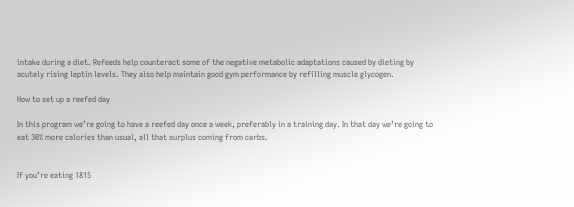intake during a diet. Refeeds help counteract some of the negative metabolic adaptations caused by dieting by acutely rising leptin levels. They also help maintain good gym performance by refilling muscle glycogen.

How to set up a reefed day

In this program we’re going to have a reefed day once a week, preferably in a training day. In that day we’re going to eat 30% more calories than usual, all that surplus coming from carbs.


If you’re eating 1815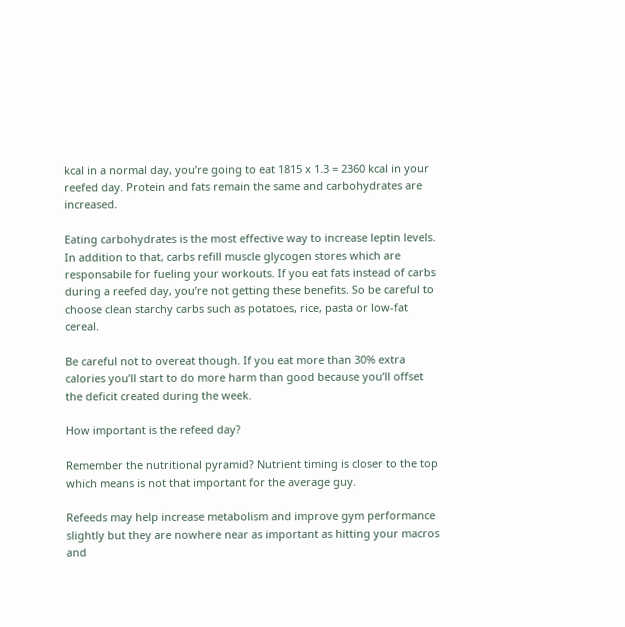kcal in a normal day, you’re going to eat 1815 x 1.3 = 2360 kcal in your reefed day. Protein and fats remain the same and carbohydrates are increased.

Eating carbohydrates is the most effective way to increase leptin levels. In addition to that, carbs refill muscle glycogen stores which are responsabile for fueling your workouts. If you eat fats instead of carbs during a reefed day, you’re not getting these benefits. So be careful to choose clean starchy carbs such as potatoes, rice, pasta or low-fat cereal.

Be careful not to overeat though. If you eat more than 30% extra calories you’ll start to do more harm than good because you’ll offset the deficit created during the week.

How important is the refeed day?

Remember the nutritional pyramid? Nutrient timing is closer to the top which means is not that important for the average guy.

Refeeds may help increase metabolism and improve gym performance slightly but they are nowhere near as important as hitting your macros and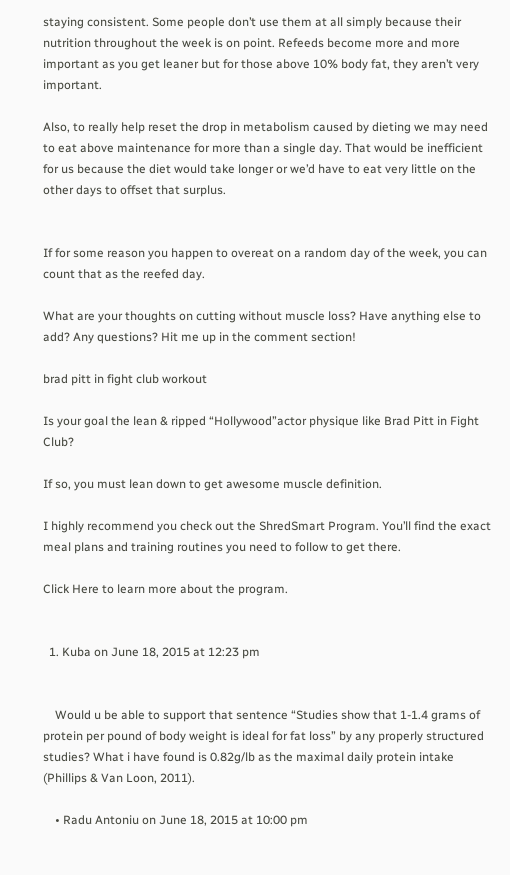staying consistent. Some people don’t use them at all simply because their nutrition throughout the week is on point. Refeeds become more and more important as you get leaner but for those above 10% body fat, they aren’t very important.

Also, to really help reset the drop in metabolism caused by dieting we may need to eat above maintenance for more than a single day. That would be inefficient for us because the diet would take longer or we’d have to eat very little on the other days to offset that surplus.


If for some reason you happen to overeat on a random day of the week, you can count that as the reefed day.

What are your thoughts on cutting without muscle loss? Have anything else to add? Any questions? Hit me up in the comment section!

brad pitt in fight club workout

Is your goal the lean & ripped “Hollywood”actor physique like Brad Pitt in Fight Club?

If so, you must lean down to get awesome muscle definition.

I highly recommend you check out the ShredSmart Program. You’ll find the exact meal plans and training routines you need to follow to get there.

Click Here to learn more about the program.


  1. Kuba on June 18, 2015 at 12:23 pm


    Would u be able to support that sentence “Studies show that 1-1.4 grams of protein per pound of body weight is ideal for fat loss” by any properly structured studies? What i have found is 0.82g/lb as the maximal daily protein intake (Phillips & Van Loon, 2011).

    • Radu Antoniu on June 18, 2015 at 10:00 pm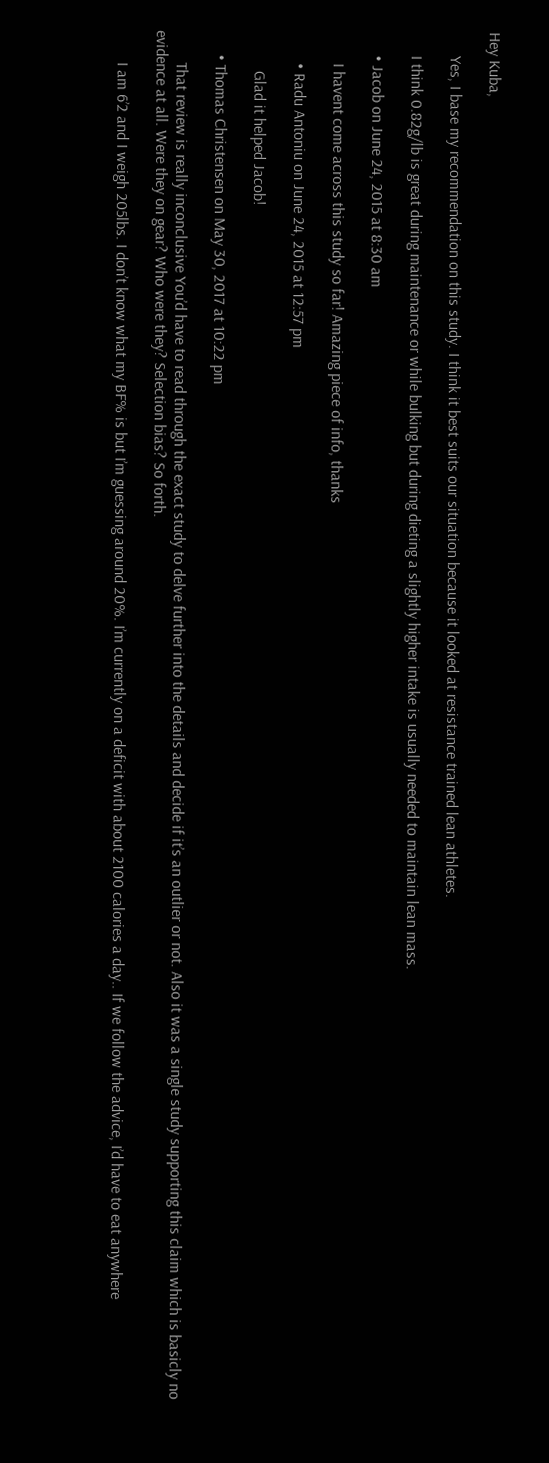Hey Kuba,

      Yes, I base my recommendation on this study. I think it best suits our situation because it looked at resistance trained lean athletes.

      I think 0.82g/lb is great during maintenance or while bulking but during dieting a slightly higher intake is usually needed to maintain lean mass.

      • Jacob on June 24, 2015 at 8:30 am

        I havent come across this study so far! Amazing piece of info, thanks

        • Radu Antoniu on June 24, 2015 at 12:57 pm

          Glad it helped Jacob!

      • Thomas Christensen on May 30, 2017 at 10:22 pm

        That review is really inconclusive You’d have to read through the exact study to delve further into the details and decide if it’s an outlier or not. Also it was a single study supporting this claim which is basicly no evidence at all. Were they on gear? Who were they? Selection bias? So forth.

        I am 6’2 and I weigh 205lbs. I don’t know what my BF% is but I’m guessing around 20%. I’m currently on a deficit with about 2100 calories a day.. If we follow the advice, I’d have to eat anywhere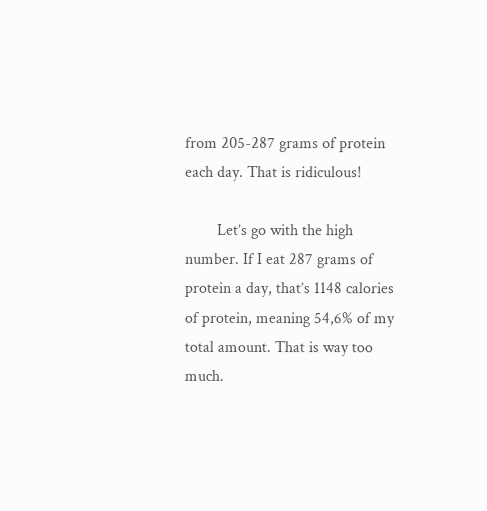from 205-287 grams of protein each day. That is ridiculous!

        Let’s go with the high number. If I eat 287 grams of protein a day, that’s 1148 calories of protein, meaning 54,6% of my total amount. That is way too much.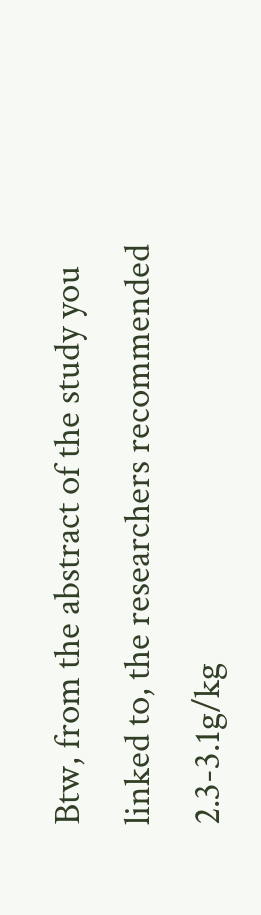Btw, from the abstract of the study you linked to, the researchers recommended 2.3-3.1g/kg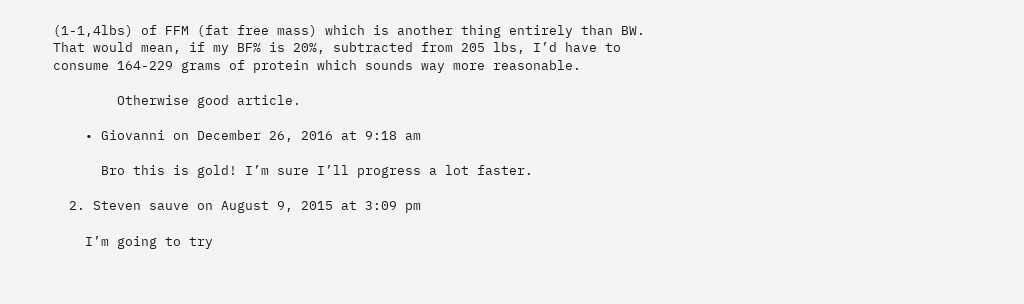(1-1,4lbs) of FFM (fat free mass) which is another thing entirely than BW. That would mean, if my BF% is 20%, subtracted from 205 lbs, I’d have to consume 164-229 grams of protein which sounds way more reasonable.

        Otherwise good article.

    • Giovanni on December 26, 2016 at 9:18 am

      Bro this is gold! I’m sure I’ll progress a lot faster.

  2. Steven sauve on August 9, 2015 at 3:09 pm

    I’m going to try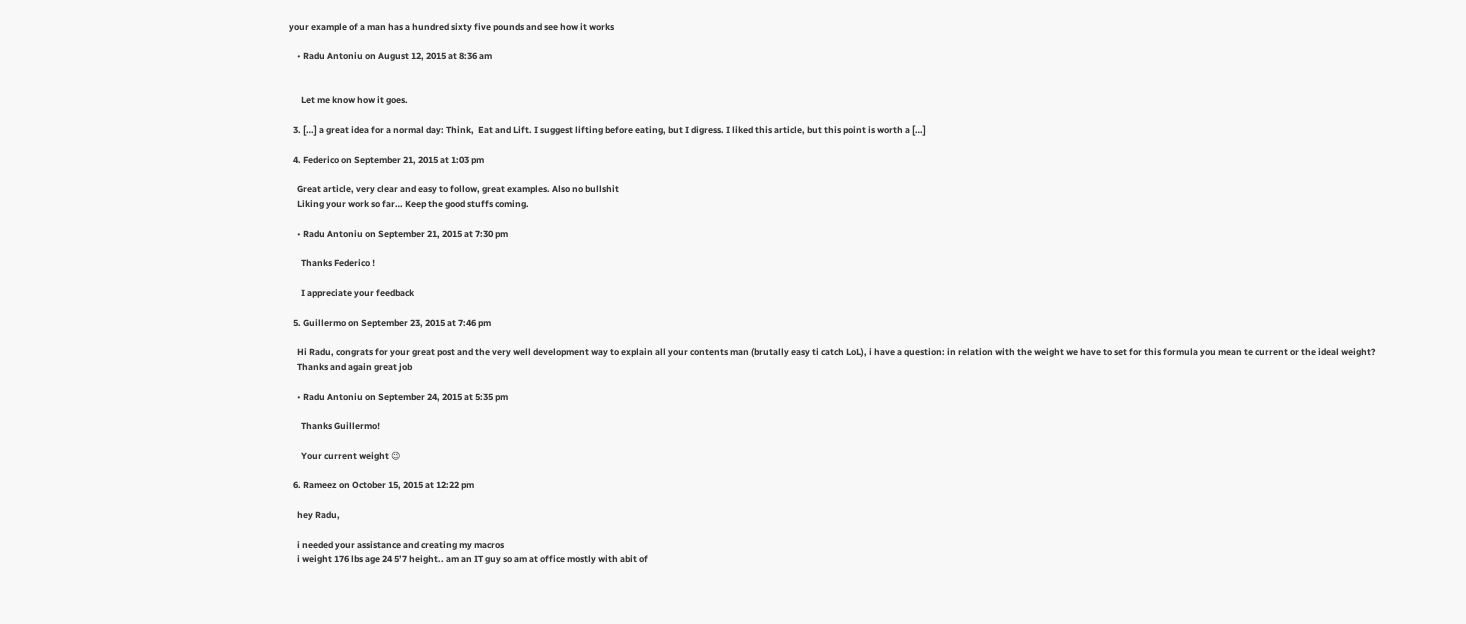your example of a man has a hundred sixty five pounds and see how it works

    • Radu Antoniu on August 12, 2015 at 8:36 am


      Let me know how it goes.

  3. […] a great idea for a normal day: Think,  Eat and Lift. I suggest lifting before eating, but I digress. I liked this article, but this point is worth a […]

  4. Federico on September 21, 2015 at 1:03 pm

    Great article, very clear and easy to follow, great examples. Also no bullshit
    Liking your work so far… Keep the good stuffs coming.

    • Radu Antoniu on September 21, 2015 at 7:30 pm

      Thanks Federico !

      I appreciate your feedback

  5. Guillermo on September 23, 2015 at 7:46 pm

    Hi Radu, congrats for your great post and the very well development way to explain all your contents man (brutally easy ti catch LoL), i have a question: in relation with the weight we have to set for this formula you mean te current or the ideal weight?
    Thanks and again great job

    • Radu Antoniu on September 24, 2015 at 5:35 pm

      Thanks Guillermo!

      Your current weight 😉

  6. Rameez on October 15, 2015 at 12:22 pm

    hey Radu,

    i needed your assistance and creating my macros
    i weight 176 lbs age 24 5’7 height.. am an IT guy so am at office mostly with abit of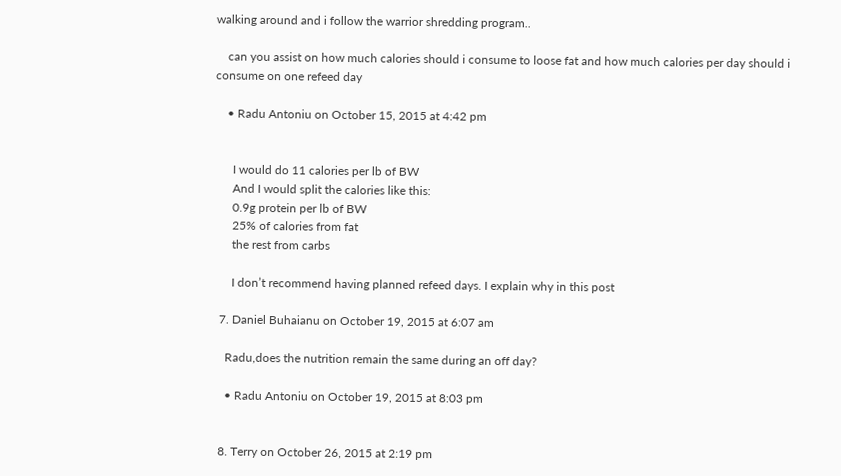walking around and i follow the warrior shredding program..

    can you assist on how much calories should i consume to loose fat and how much calories per day should i consume on one refeed day

    • Radu Antoniu on October 15, 2015 at 4:42 pm


      I would do 11 calories per lb of BW
      And I would split the calories like this:
      0.9g protein per lb of BW
      25% of calories from fat
      the rest from carbs

      I don’t recommend having planned refeed days. I explain why in this post

  7. Daniel Buhaianu on October 19, 2015 at 6:07 am

    Radu,does the nutrition remain the same during an off day?

    • Radu Antoniu on October 19, 2015 at 8:03 pm


  8. Terry on October 26, 2015 at 2:19 pm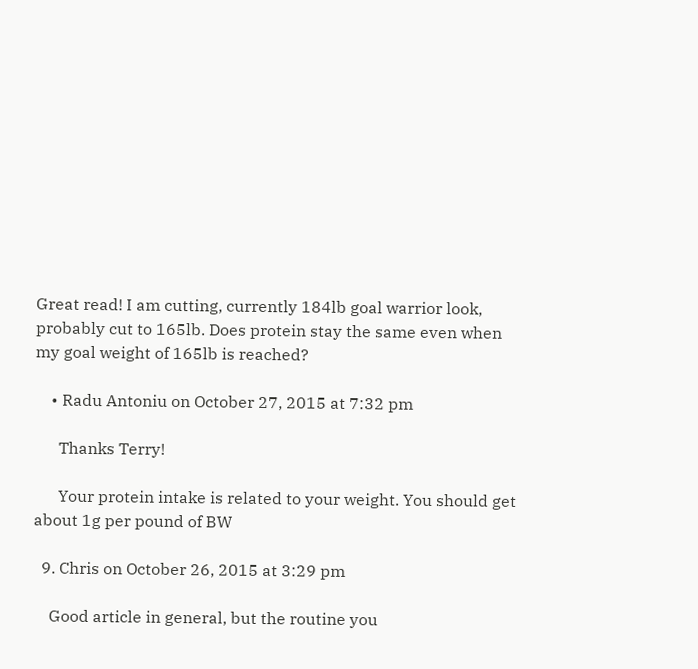Great read! I am cutting, currently 184lb goal warrior look, probably cut to 165lb. Does protein stay the same even when my goal weight of 165lb is reached?

    • Radu Antoniu on October 27, 2015 at 7:32 pm

      Thanks Terry!

      Your protein intake is related to your weight. You should get about 1g per pound of BW

  9. Chris on October 26, 2015 at 3:29 pm

    Good article in general, but the routine you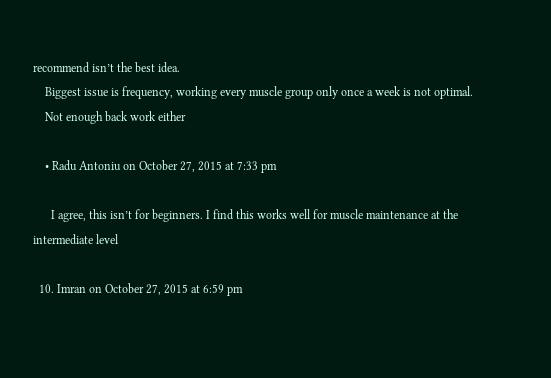recommend isn’t the best idea.
    Biggest issue is frequency, working every muscle group only once a week is not optimal.
    Not enough back work either

    • Radu Antoniu on October 27, 2015 at 7:33 pm

      I agree, this isn’t for beginners. I find this works well for muscle maintenance at the intermediate level

  10. Imran on October 27, 2015 at 6:59 pm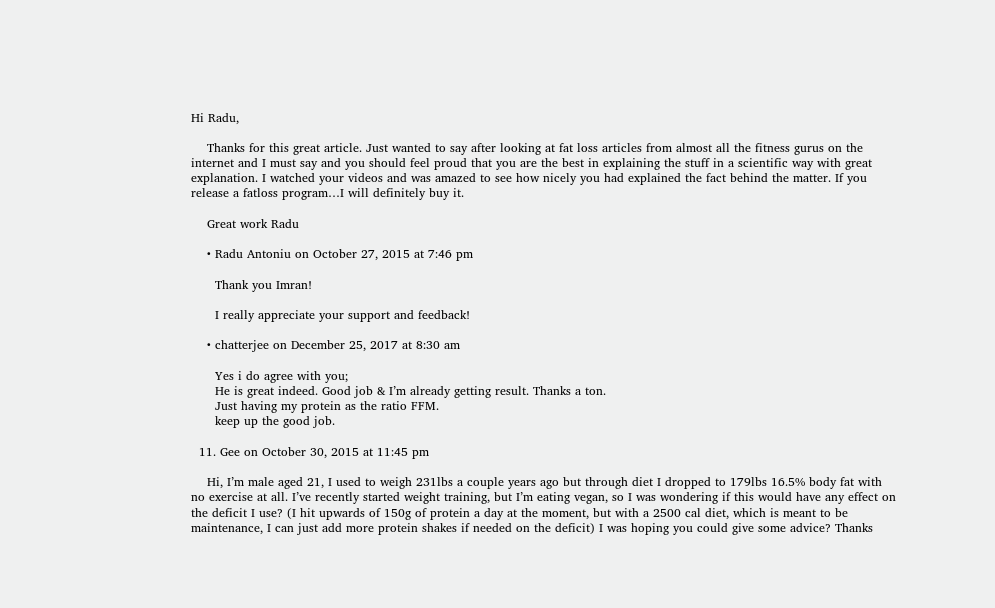Hi Radu,

    Thanks for this great article. Just wanted to say after looking at fat loss articles from almost all the fitness gurus on the internet and I must say and you should feel proud that you are the best in explaining the stuff in a scientific way with great explanation. I watched your videos and was amazed to see how nicely you had explained the fact behind the matter. If you release a fatloss program…I will definitely buy it.

    Great work Radu

    • Radu Antoniu on October 27, 2015 at 7:46 pm

      Thank you Imran!

      I really appreciate your support and feedback!

    • chatterjee on December 25, 2017 at 8:30 am

      Yes i do agree with you;
      He is great indeed. Good job & I’m already getting result. Thanks a ton.
      Just having my protein as the ratio FFM.
      keep up the good job.

  11. Gee on October 30, 2015 at 11:45 pm

    Hi, I’m male aged 21, I used to weigh 231lbs a couple years ago but through diet I dropped to 179lbs 16.5% body fat with no exercise at all. I’ve recently started weight training, but I’m eating vegan, so I was wondering if this would have any effect on the deficit I use? (I hit upwards of 150g of protein a day at the moment, but with a 2500 cal diet, which is meant to be maintenance, I can just add more protein shakes if needed on the deficit) I was hoping you could give some advice? Thanks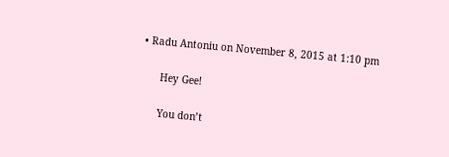• Radu Antoniu on November 8, 2015 at 1:10 pm

      Hey Gee!

      You don’t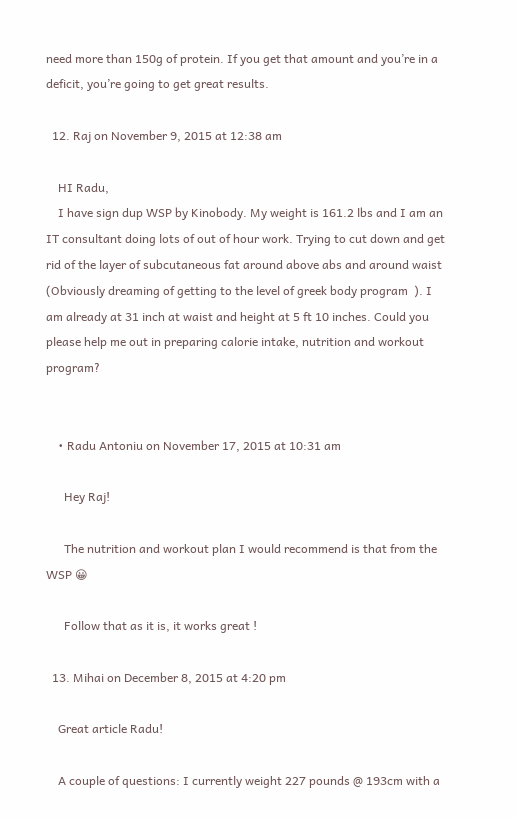need more than 150g of protein. If you get that amount and you’re in a deficit, you’re going to get great results.

  12. Raj on November 9, 2015 at 12:38 am

    HI Radu,
    I have sign dup WSP by Kinobody. My weight is 161.2 lbs and I am an IT consultant doing lots of out of hour work. Trying to cut down and get rid of the layer of subcutaneous fat around above abs and around waist (Obviously dreaming of getting to the level of greek body program  ). I am already at 31 inch at waist and height at 5 ft 10 inches. Could you please help me out in preparing calorie intake, nutrition and workout program?


    • Radu Antoniu on November 17, 2015 at 10:31 am

      Hey Raj!

      The nutrition and workout plan I would recommend is that from the WSP 😀

      Follow that as it is, it works great !

  13. Mihai on December 8, 2015 at 4:20 pm

    Great article Radu!

    A couple of questions: I currently weight 227 pounds @ 193cm with a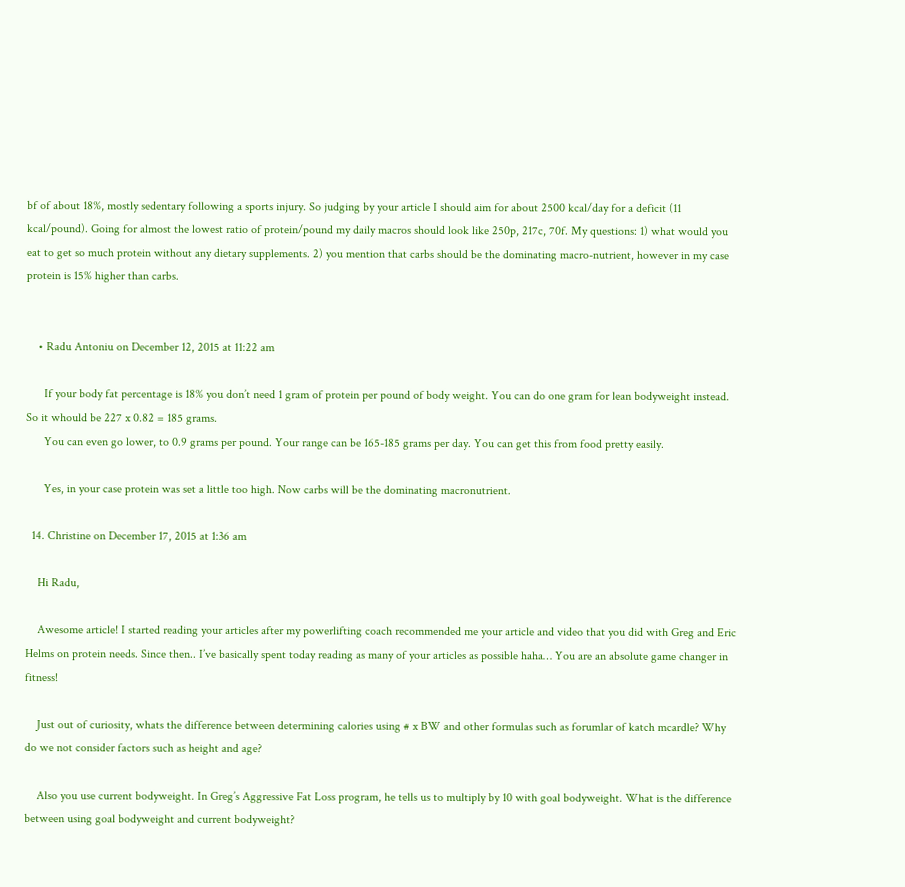bf of about 18%, mostly sedentary following a sports injury. So judging by your article I should aim for about 2500 kcal/day for a deficit (11 kcal/pound). Going for almost the lowest ratio of protein/pound my daily macros should look like 250p, 217c, 70f. My questions: 1) what would you eat to get so much protein without any dietary supplements. 2) you mention that carbs should be the dominating macro-nutrient, however in my case protein is 15% higher than carbs.


    • Radu Antoniu on December 12, 2015 at 11:22 am

      If your body fat percentage is 18% you don’t need 1 gram of protein per pound of body weight. You can do one gram for lean bodyweight instead. So it whould be 227 x 0.82 = 185 grams.
      You can even go lower, to 0.9 grams per pound. Your range can be 165-185 grams per day. You can get this from food pretty easily.

      Yes, in your case protein was set a little too high. Now carbs will be the dominating macronutrient.

  14. Christine on December 17, 2015 at 1:36 am

    Hi Radu,

    Awesome article! I started reading your articles after my powerlifting coach recommended me your article and video that you did with Greg and Eric Helms on protein needs. Since then.. I’ve basically spent today reading as many of your articles as possible haha… You are an absolute game changer in fitness!

    Just out of curiosity, whats the difference between determining calories using # x BW and other formulas such as forumlar of katch mcardle? Why do we not consider factors such as height and age?

    Also you use current bodyweight. In Greg’s Aggressive Fat Loss program, he tells us to multiply by 10 with goal bodyweight. What is the difference between using goal bodyweight and current bodyweight?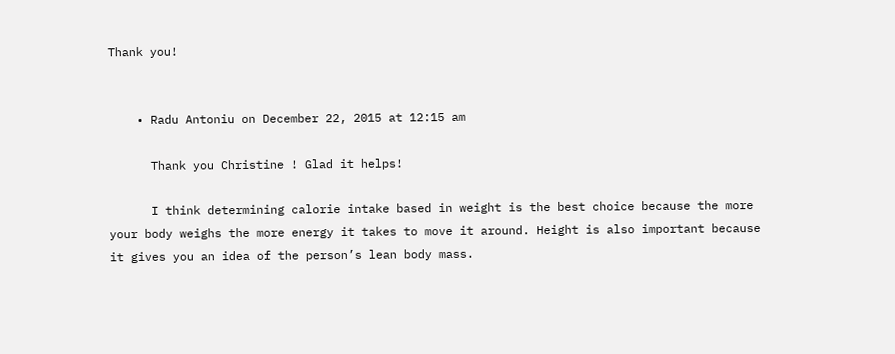Thank you!


    • Radu Antoniu on December 22, 2015 at 12:15 am

      Thank you Christine ! Glad it helps!

      I think determining calorie intake based in weight is the best choice because the more your body weighs the more energy it takes to move it around. Height is also important because it gives you an idea of the person’s lean body mass.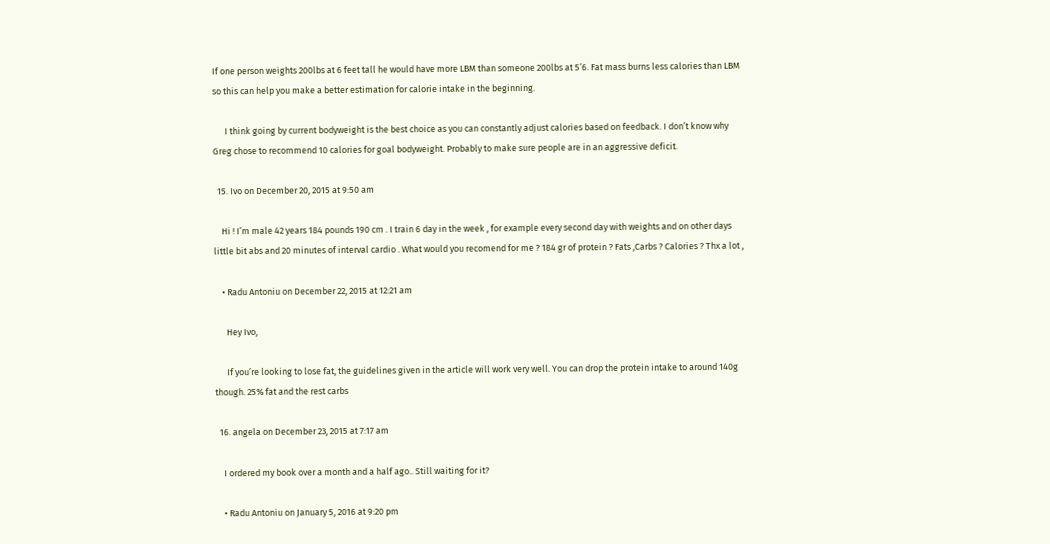If one person weights 200lbs at 6 feet tall he would have more LBM than someone 200lbs at 5’6. Fat mass burns less calories than LBM so this can help you make a better estimation for calorie intake in the beginning.

      I think going by current bodyweight is the best choice as you can constantly adjust calories based on feedback. I don’t know why Greg chose to recommend 10 calories for goal bodyweight. Probably to make sure people are in an aggressive deficit.

  15. Ivo on December 20, 2015 at 9:50 am

    Hi ! I’m male 42 years 184 pounds 190 cm . I train 6 day in the week , for example every second day with weights and on other days little bit abs and 20 minutes of interval cardio . What would you recomend for me ? 184 gr of protein ? Fats ,Carbs ? Calories ? Thx a lot ,

    • Radu Antoniu on December 22, 2015 at 12:21 am

      Hey Ivo,

      If you’re looking to lose fat, the guidelines given in the article will work very well. You can drop the protein intake to around 140g though. 25% fat and the rest carbs

  16. angela on December 23, 2015 at 7:17 am

    I ordered my book over a month and a half ago.. Still waiting for it?

    • Radu Antoniu on January 5, 2016 at 9:20 pm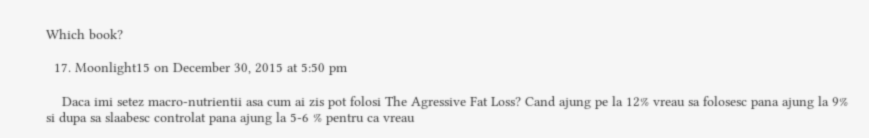Which book?

  17. Moonlight15 on December 30, 2015 at 5:50 pm

    Daca imi setez macro-nutrientii asa cum ai zis pot folosi The Agressive Fat Loss? Cand ajung pe la 12% vreau sa folosesc pana ajung la 9% si dupa sa slaabesc controlat pana ajung la 5-6 % pentru ca vreau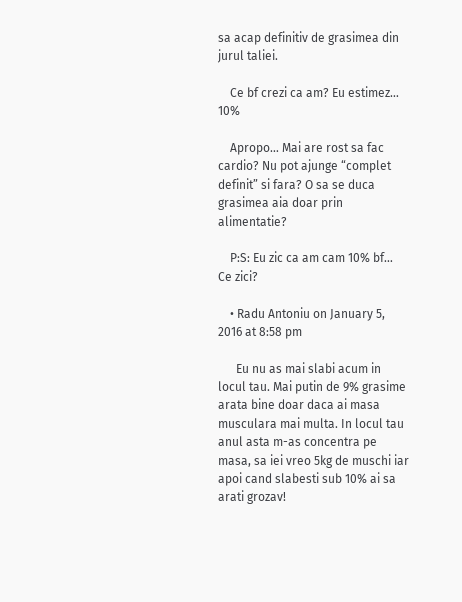sa acap definitiv de grasimea din jurul taliei.

    Ce bf crezi ca am? Eu estimez… 10%

    Apropo… Mai are rost sa fac cardio? Nu pot ajunge “complet definit” si fara? O sa se duca grasimea aia doar prin alimentatie?

    P:S: Eu zic ca am cam 10% bf… Ce zici?

    • Radu Antoniu on January 5, 2016 at 8:58 pm

      Eu nu as mai slabi acum in locul tau. Mai putin de 9% grasime arata bine doar daca ai masa musculara mai multa. In locul tau anul asta m-as concentra pe masa, sa iei vreo 5kg de muschi iar apoi cand slabesti sub 10% ai sa arati grozav!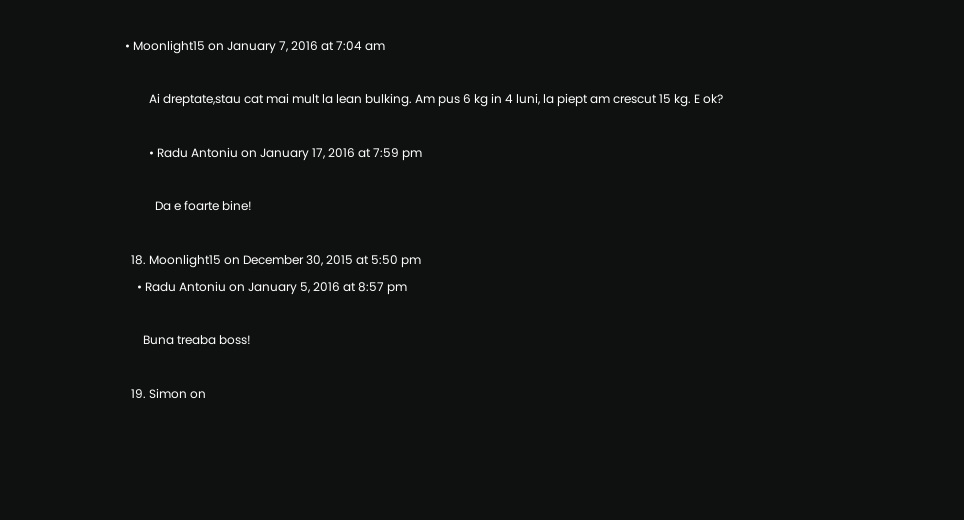• Moonlight15 on January 7, 2016 at 7:04 am

        Ai dreptate,stau cat mai mult la lean bulking. Am pus 6 kg in 4 luni, la piept am crescut 15 kg. E ok?

        • Radu Antoniu on January 17, 2016 at 7:59 pm

          Da e foarte bine!

  18. Moonlight15 on December 30, 2015 at 5:50 pm
    • Radu Antoniu on January 5, 2016 at 8:57 pm

      Buna treaba boss!

  19. Simon on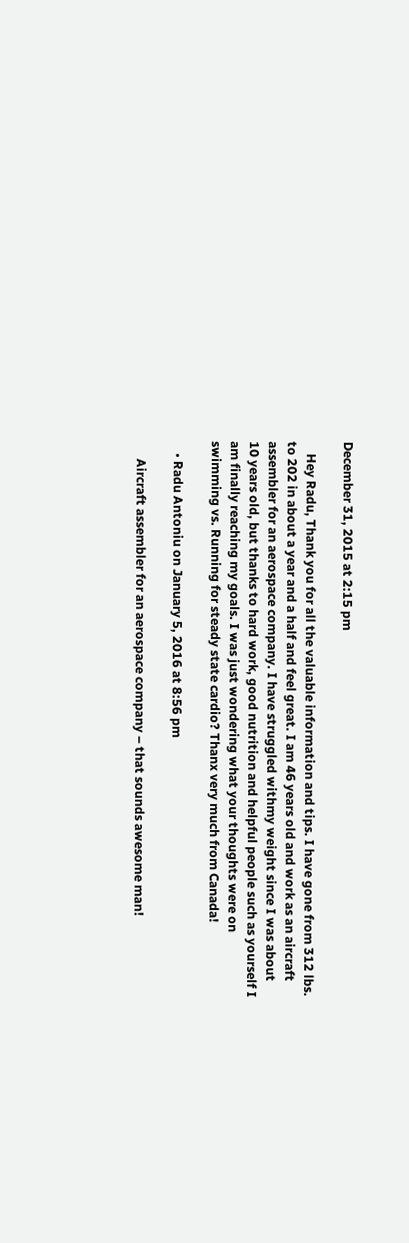December 31, 2015 at 2:15 pm

    Hey Radu, Thank you for all the valuable information and tips. I have gone from 312 lbs. to 202 in about a year and a half and feel great. I am 46 years old and work as an aircraft assembler for an aerospace company. I have struggled withmy weight since I was about 10 years old, but thanks to hard work, good nutrition and helpful people such as yourself I am finally reaching my goals. I was just wondering what your thoughts were on swimming vs. Running for steady state cardio? Thanx very much from Canada!

    • Radu Antoniu on January 5, 2016 at 8:56 pm

      Aircraft assembler for an aerospace company – that sounds awesome man!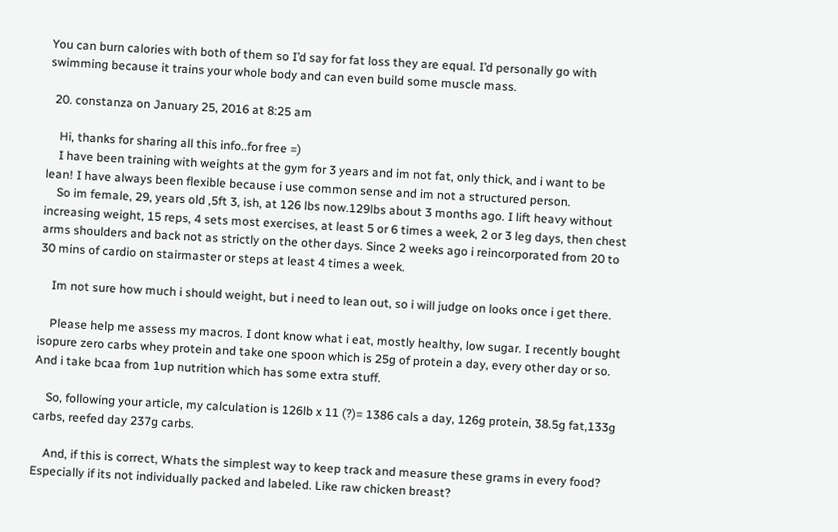You can burn calories with both of them so I’d say for fat loss they are equal. I’d personally go with swimming because it trains your whole body and can even build some muscle mass.

  20. constanza on January 25, 2016 at 8:25 am

    Hi, thanks for sharing all this info..for free =)
    I have been training with weights at the gym for 3 years and im not fat, only thick, and i want to be lean! I have always been flexible because i use common sense and im not a structured person.
    So im female, 29, years old ,5ft 3, ish, at 126 lbs now.129lbs about 3 months ago. I lift heavy without increasing weight, 15 reps, 4 sets most exercises, at least 5 or 6 times a week, 2 or 3 leg days, then chest arms shoulders and back not as strictly on the other days. Since 2 weeks ago i reincorporated from 20 to 30 mins of cardio on stairmaster or steps at least 4 times a week.

    Im not sure how much i should weight, but i need to lean out, so i will judge on looks once i get there.

    Please help me assess my macros. I dont know what i eat, mostly healthy, low sugar. I recently bought isopure zero carbs whey protein and take one spoon which is 25g of protein a day, every other day or so. And i take bcaa from 1up nutrition which has some extra stuff.

    So, following your article, my calculation is 126lb x 11 (?)= 1386 cals a day, 126g protein, 38.5g fat,133g carbs, reefed day 237g carbs.

    And, if this is correct, Whats the simplest way to keep track and measure these grams in every food? Especially if its not individually packed and labeled. Like raw chicken breast?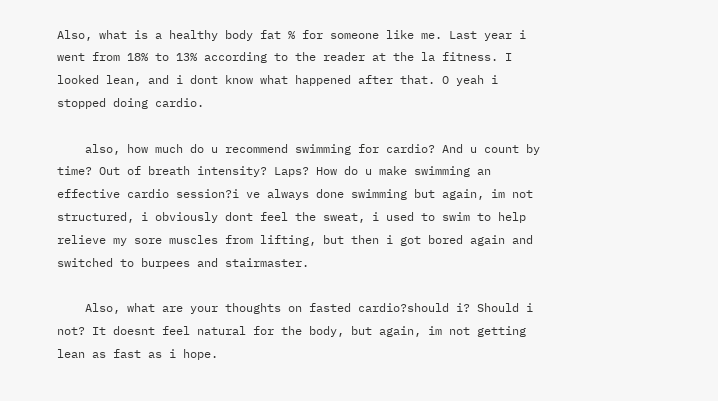Also, what is a healthy body fat % for someone like me. Last year i went from 18% to 13% according to the reader at the la fitness. I looked lean, and i dont know what happened after that. O yeah i stopped doing cardio.

    also, how much do u recommend swimming for cardio? And u count by time? Out of breath intensity? Laps? How do u make swimming an effective cardio session?i ve always done swimming but again, im not structured, i obviously dont feel the sweat, i used to swim to help relieve my sore muscles from lifting, but then i got bored again and switched to burpees and stairmaster.

    Also, what are your thoughts on fasted cardio?should i? Should i not? It doesnt feel natural for the body, but again, im not getting lean as fast as i hope.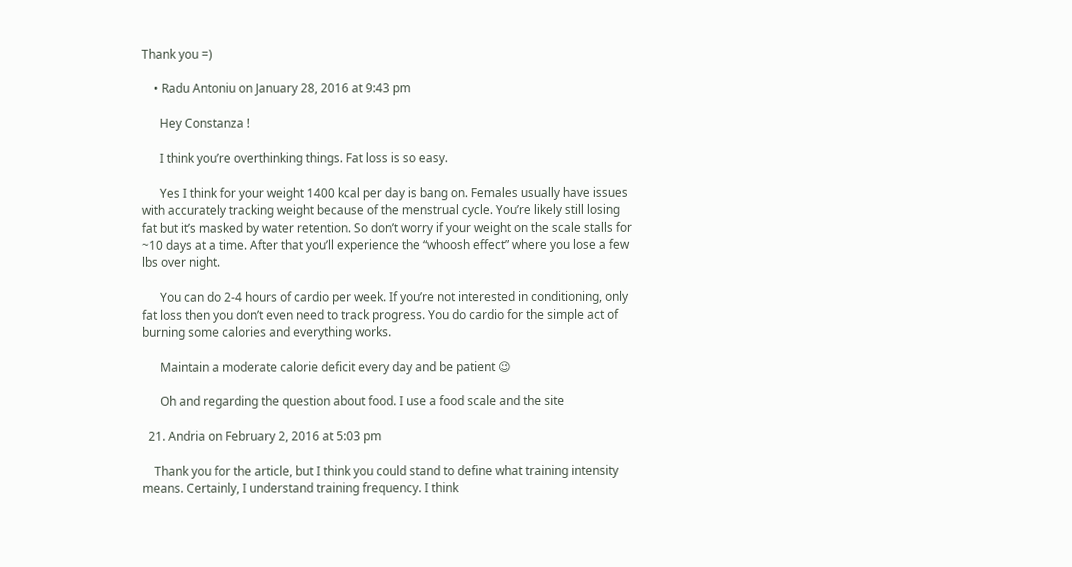Thank you =)

    • Radu Antoniu on January 28, 2016 at 9:43 pm

      Hey Constanza !

      I think you’re overthinking things. Fat loss is so easy.

      Yes I think for your weight 1400 kcal per day is bang on. Females usually have issues with accurately tracking weight because of the menstrual cycle. You’re likely still losing fat but it’s masked by water retention. So don’t worry if your weight on the scale stalls for ~10 days at a time. After that you’ll experience the “whoosh effect” where you lose a few lbs over night.

      You can do 2-4 hours of cardio per week. If you’re not interested in conditioning, only fat loss then you don’t even need to track progress. You do cardio for the simple act of burning some calories and everything works.

      Maintain a moderate calorie deficit every day and be patient 😉

      Oh and regarding the question about food. I use a food scale and the site

  21. Andria on February 2, 2016 at 5:03 pm

    Thank you for the article, but I think you could stand to define what training intensity means. Certainly, I understand training frequency. I think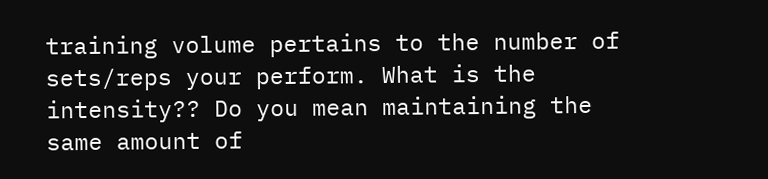training volume pertains to the number of sets/reps your perform. What is the intensity?? Do you mean maintaining the same amount of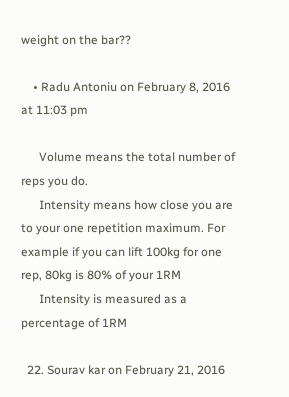weight on the bar??

    • Radu Antoniu on February 8, 2016 at 11:03 pm

      Volume means the total number of reps you do.
      Intensity means how close you are to your one repetition maximum. For example if you can lift 100kg for one rep, 80kg is 80% of your 1RM
      Intensity is measured as a percentage of 1RM

  22. Sourav kar on February 21, 2016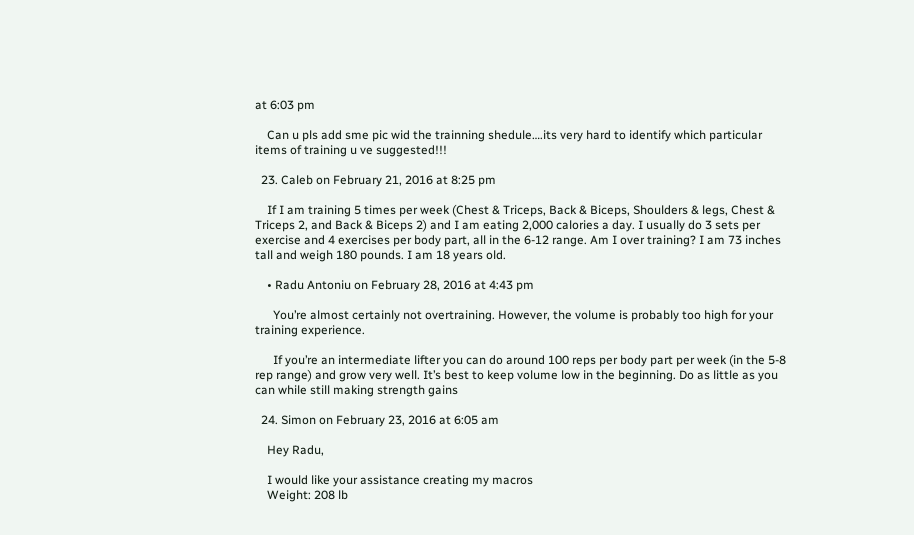at 6:03 pm

    Can u pls add sme pic wid the trainning shedule….its very hard to identify which particular items of training u ve suggested!!!

  23. Caleb on February 21, 2016 at 8:25 pm

    If I am training 5 times per week (Chest & Triceps, Back & Biceps, Shoulders & legs, Chest & Triceps 2, and Back & Biceps 2) and I am eating 2,000 calories a day. I usually do 3 sets per exercise and 4 exercises per body part, all in the 6-12 range. Am I over training? I am 73 inches tall and weigh 180 pounds. I am 18 years old.

    • Radu Antoniu on February 28, 2016 at 4:43 pm

      You’re almost certainly not overtraining. However, the volume is probably too high for your training experience.

      If you’re an intermediate lifter you can do around 100 reps per body part per week (in the 5-8 rep range) and grow very well. It’s best to keep volume low in the beginning. Do as little as you can while still making strength gains

  24. Simon on February 23, 2016 at 6:05 am

    Hey Radu,

    I would like your assistance creating my macros
    Weight: 208 lb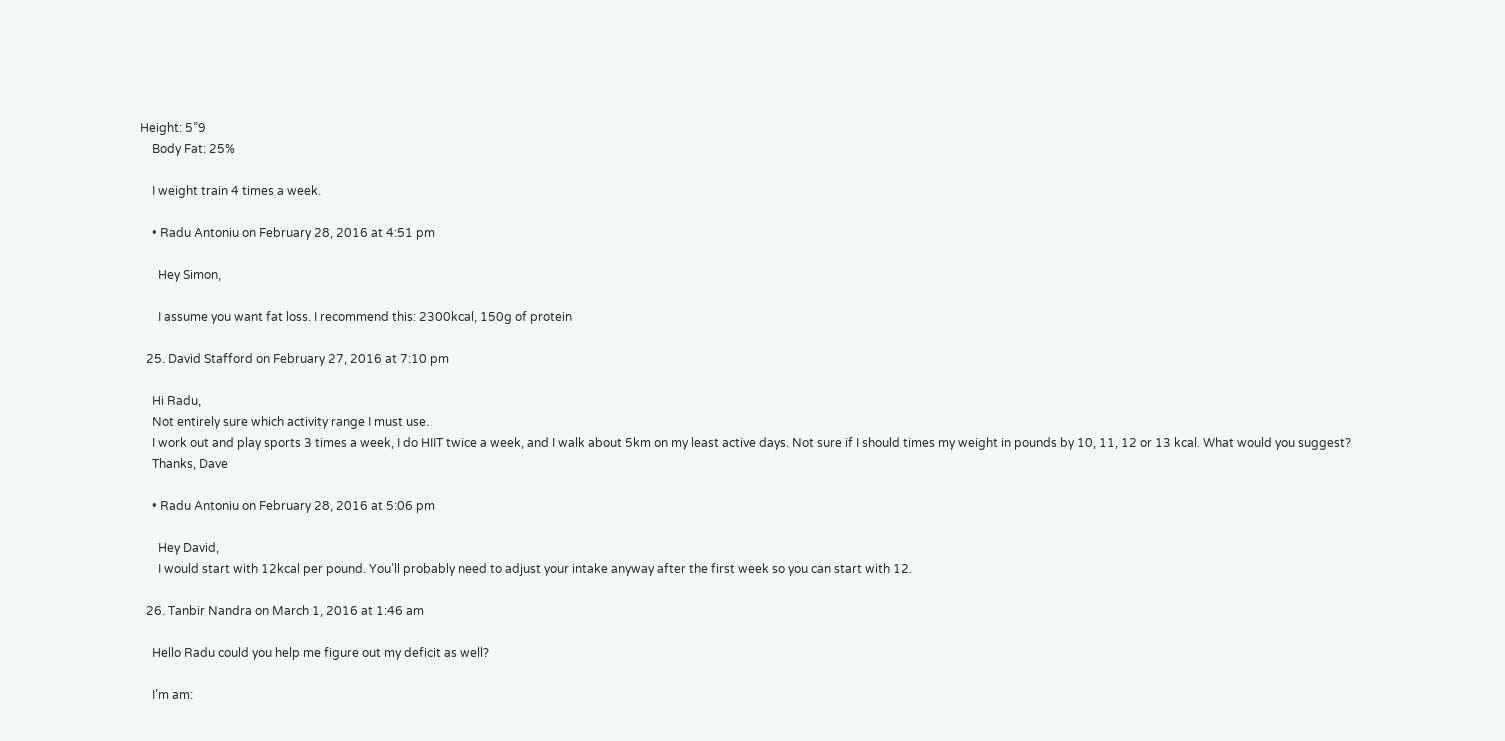Height: 5”9
    Body Fat: 25%

    I weight train 4 times a week.

    • Radu Antoniu on February 28, 2016 at 4:51 pm

      Hey Simon,

      I assume you want fat loss. I recommend this: 2300kcal, 150g of protein

  25. David Stafford on February 27, 2016 at 7:10 pm

    Hi Radu,
    Not entirely sure which activity range I must use.
    I work out and play sports 3 times a week, I do HIIT twice a week, and I walk about 5km on my least active days. Not sure if I should times my weight in pounds by 10, 11, 12 or 13 kcal. What would you suggest?
    Thanks, Dave

    • Radu Antoniu on February 28, 2016 at 5:06 pm

      Hey David,
      I would start with 12kcal per pound. You’ll probably need to adjust your intake anyway after the first week so you can start with 12.

  26. Tanbir Nandra on March 1, 2016 at 1:46 am

    Hello Radu could you help me figure out my deficit as well?

    I’m am: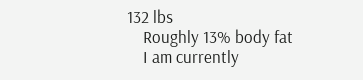132 lbs
    Roughly 13% body fat
    I am currently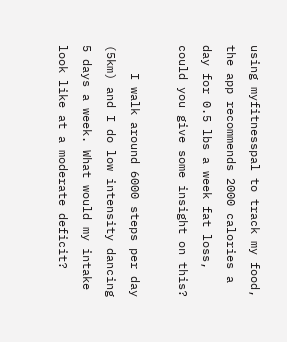using myfitnesspal to track my food, the app recommends 2000 calories a day for 0.5 lbs a week fat loss, could you give some insight on this?

    I walk around 6000 steps per day (5km) and I do low intensity dancing 5 days a week. What would my intake look like at a moderate deficit?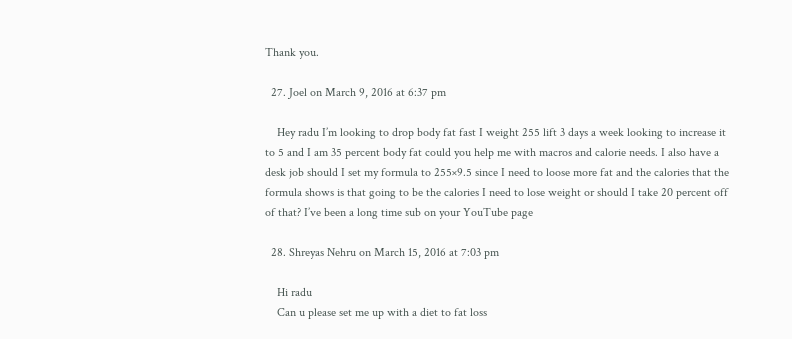Thank you.

  27. Joel on March 9, 2016 at 6:37 pm

    Hey radu I’m looking to drop body fat fast I weight 255 lift 3 days a week looking to increase it to 5 and I am 35 percent body fat could you help me with macros and calorie needs. I also have a desk job should I set my formula to 255×9.5 since I need to loose more fat and the calories that the formula shows is that going to be the calories I need to lose weight or should I take 20 percent off of that? I’ve been a long time sub on your YouTube page

  28. Shreyas Nehru on March 15, 2016 at 7:03 pm

    Hi radu
    Can u please set me up with a diet to fat loss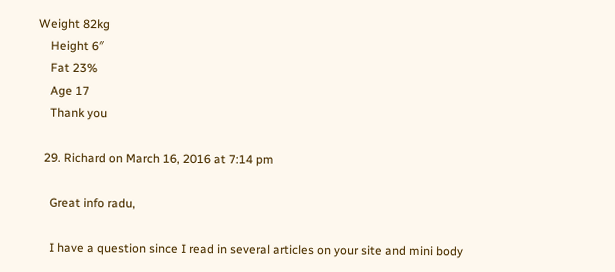Weight 82kg
    Height 6″
    Fat 23%
    Age 17
    Thank you

  29. Richard on March 16, 2016 at 7:14 pm

    Great info radu,

    I have a question since I read in several articles on your site and mini body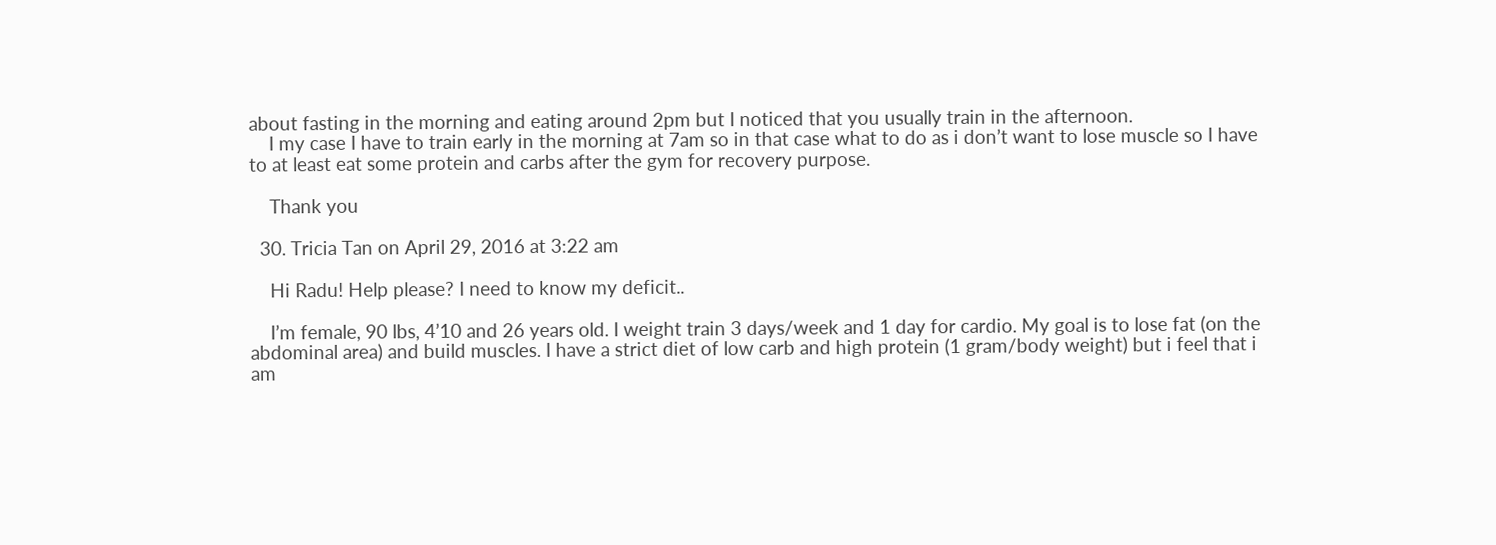about fasting in the morning and eating around 2pm but I noticed that you usually train in the afternoon.
    I my case I have to train early in the morning at 7am so in that case what to do as i don’t want to lose muscle so I have to at least eat some protein and carbs after the gym for recovery purpose.

    Thank you

  30. Tricia Tan on April 29, 2016 at 3:22 am

    Hi Radu! Help please? I need to know my deficit..

    I’m female, 90 lbs, 4’10 and 26 years old. I weight train 3 days/week and 1 day for cardio. My goal is to lose fat (on the abdominal area) and build muscles. I have a strict diet of low carb and high protein (1 gram/body weight) but i feel that i am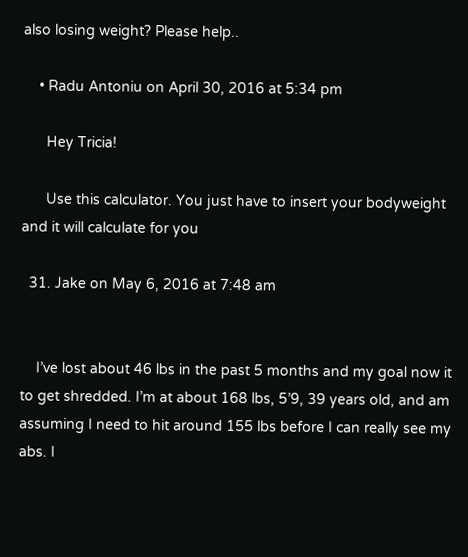also losing weight? Please help..

    • Radu Antoniu on April 30, 2016 at 5:34 pm

      Hey Tricia!

      Use this calculator. You just have to insert your bodyweight and it will calculate for you

  31. Jake on May 6, 2016 at 7:48 am


    I’ve lost about 46 lbs in the past 5 months and my goal now it to get shredded. I’m at about 168 lbs, 5’9, 39 years old, and am assuming I need to hit around 155 lbs before I can really see my abs. I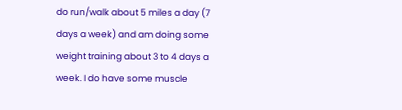do run/walk about 5 miles a day (7 days a week) and am doing some weight training about 3 to 4 days a week. I do have some muscle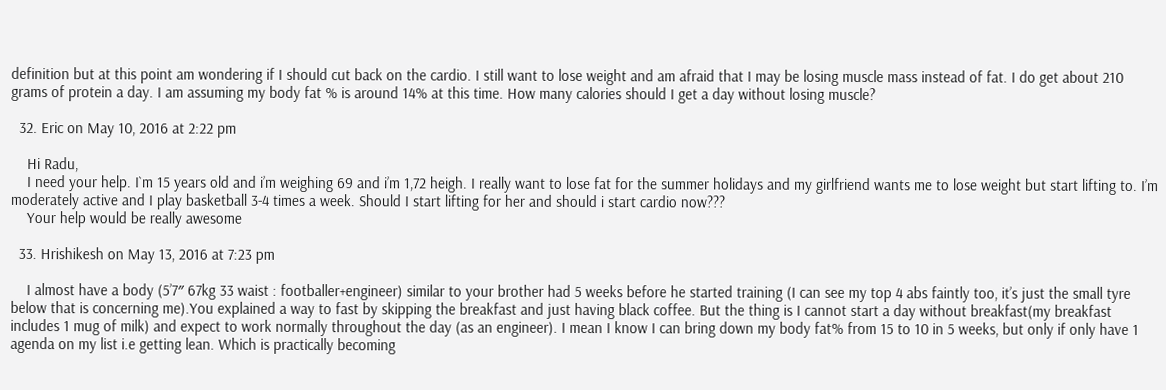definition but at this point am wondering if I should cut back on the cardio. I still want to lose weight and am afraid that I may be losing muscle mass instead of fat. I do get about 210 grams of protein a day. I am assuming my body fat % is around 14% at this time. How many calories should I get a day without losing muscle?

  32. Eric on May 10, 2016 at 2:22 pm

    Hi Radu,
    I need your help. I`m 15 years old and i’m weighing 69 and i’m 1,72 heigh. I really want to lose fat for the summer holidays and my girlfriend wants me to lose weight but start lifting to. I’m moderately active and I play basketball 3-4 times a week. Should I start lifting for her and should i start cardio now???
    Your help would be really awesome

  33. Hrishikesh on May 13, 2016 at 7:23 pm

    I almost have a body (5’7″ 67kg 33 waist : footballer+engineer) similar to your brother had 5 weeks before he started training (I can see my top 4 abs faintly too, it’s just the small tyre below that is concerning me).You explained a way to fast by skipping the breakfast and just having black coffee. But the thing is I cannot start a day without breakfast(my breakfast includes 1 mug of milk) and expect to work normally throughout the day (as an engineer). I mean I know I can bring down my body fat% from 15 to 10 in 5 weeks, but only if only have 1 agenda on my list i.e getting lean. Which is practically becoming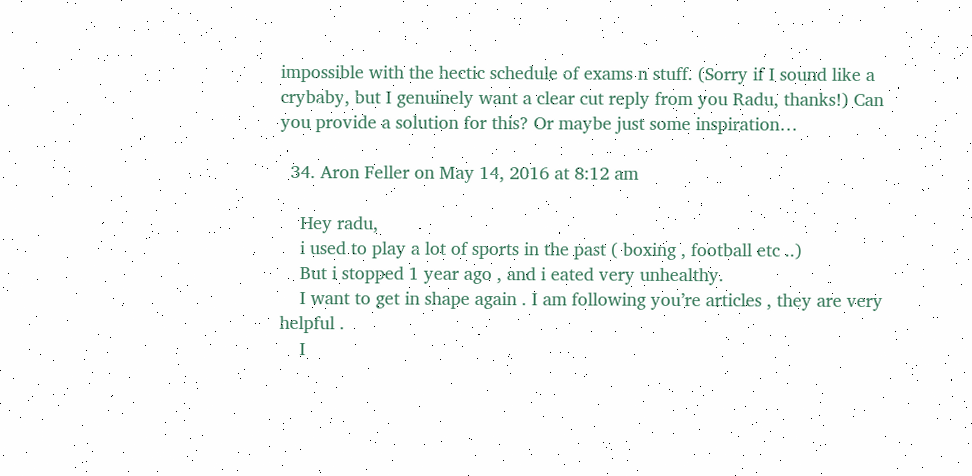impossible with the hectic schedule of exams n stuff. (Sorry if I sound like a crybaby, but I genuinely want a clear cut reply from you Radu, thanks!) Can you provide a solution for this? Or maybe just some inspiration…

  34. Aron Feller on May 14, 2016 at 8:12 am

    Hey radu,
    i used to play a lot of sports in the past ( boxing , football etc ..)
    But i stopped 1 year ago , and i eated very unhealthy.
    I want to get in shape again . I am following you’re articles , they are very helpful .
    I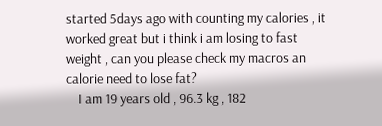started 5days ago with counting my calories , it worked great but i think i am losing to fast weight , can you please check my macros an calorie need to lose fat?
    I am 19 years old , 96.3 kg , 182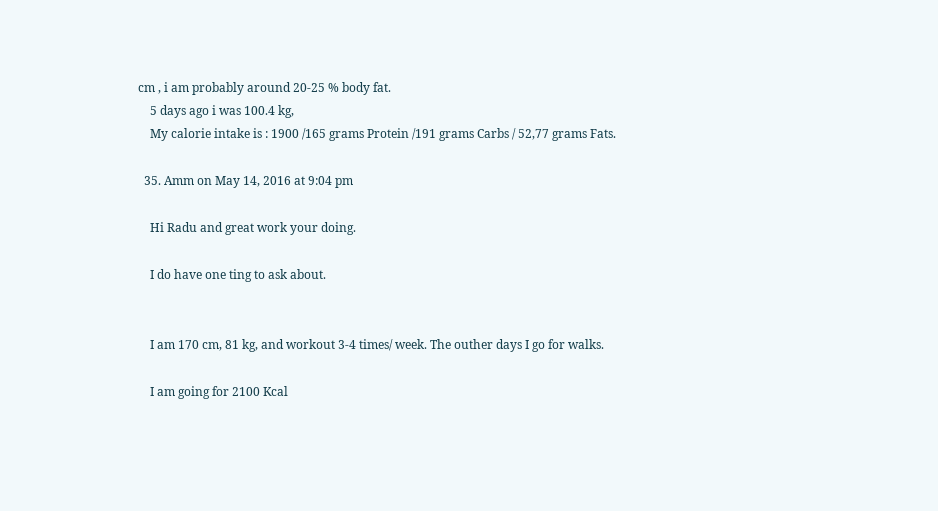cm , i am probably around 20-25 % body fat.
    5 days ago i was 100.4 kg,
    My calorie intake is : 1900 /165 grams Protein /191 grams Carbs / 52,77 grams Fats.

  35. Amm on May 14, 2016 at 9:04 pm

    Hi Radu and great work your doing.

    I do have one ting to ask about.


    I am 170 cm, 81 kg, and workout 3-4 times/ week. The outher days I go for walks.

    I am going for 2100 Kcal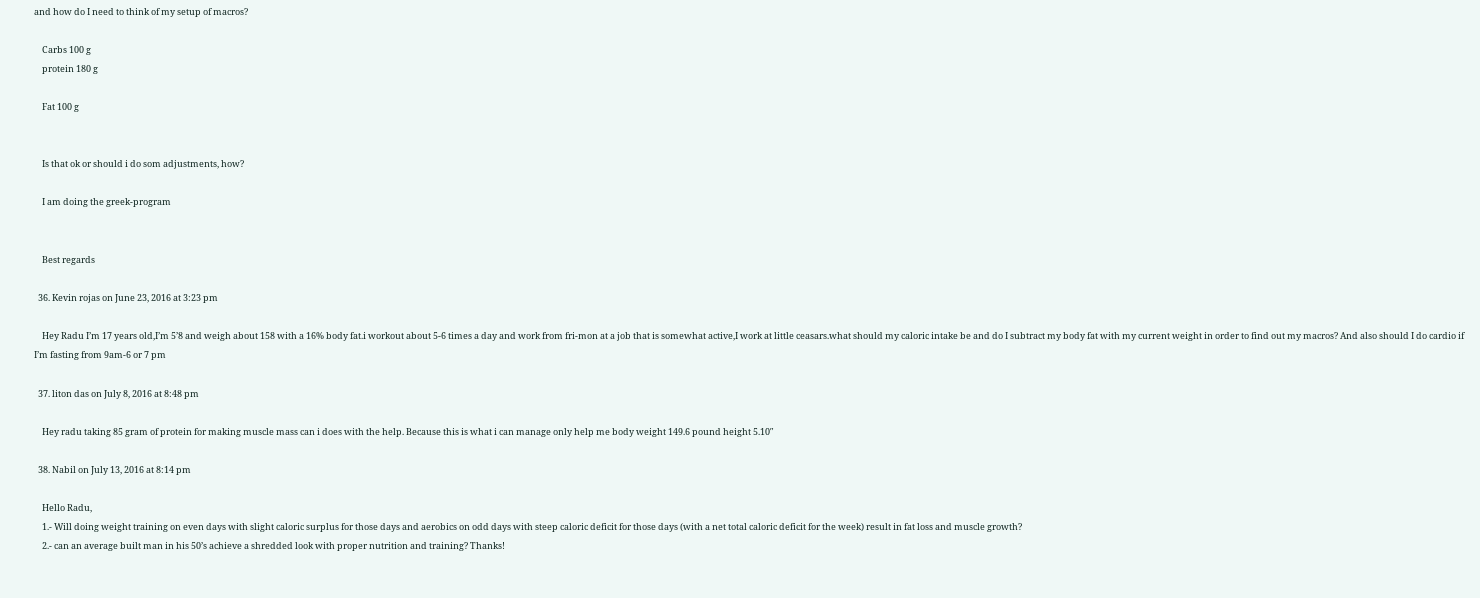and how do I need to think of my setup of macros?

    Carbs 100 g
    protein 180 g

    Fat 100 g


    Is that ok or should i do som adjustments, how?

    I am doing the greek-program


    Best regards

  36. Kevin rojas on June 23, 2016 at 3:23 pm

    Hey Radu I’m 17 years old,I’m 5’8 and weigh about 158 with a 16% body fat.i workout about 5-6 times a day and work from fri-mon at a job that is somewhat active,I work at little ceasars.what should my caloric intake be and do I subtract my body fat with my current weight in order to find out my macros? And also should I do cardio if I’m fasting from 9am-6 or 7 pm

  37. liton das on July 8, 2016 at 8:48 pm

    Hey radu taking 85 gram of protein for making muscle mass can i does with the help. Because this is what i can manage only help me body weight 149.6 pound height 5.10″

  38. Nabil on July 13, 2016 at 8:14 pm

    Hello Radu,
    1.- Will doing weight training on even days with slight caloric surplus for those days and aerobics on odd days with steep caloric deficit for those days (with a net total caloric deficit for the week) result in fat loss and muscle growth?
    2.- can an average built man in his 50’s achieve a shredded look with proper nutrition and training? Thanks!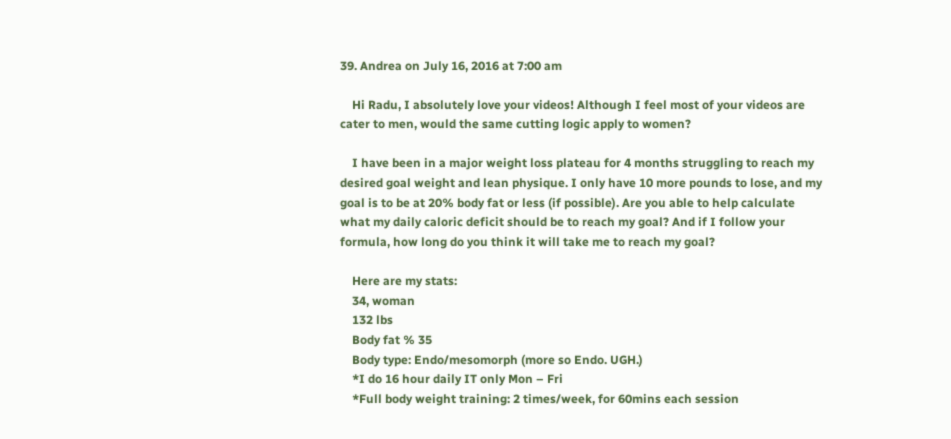39. Andrea on July 16, 2016 at 7:00 am

    Hi Radu, I absolutely love your videos! Although I feel most of your videos are cater to men, would the same cutting logic apply to women?

    I have been in a major weight loss plateau for 4 months struggling to reach my desired goal weight and lean physique. I only have 10 more pounds to lose, and my goal is to be at 20% body fat or less (if possible). Are you able to help calculate what my daily caloric deficit should be to reach my goal? And if I follow your formula, how long do you think it will take me to reach my goal?

    Here are my stats:
    34, woman
    132 lbs
    Body fat % 35
    Body type: Endo/mesomorph (more so Endo. UGH.)
    *I do 16 hour daily IT only Mon – Fri
    *Full body weight training: 2 times/week, for 60mins each session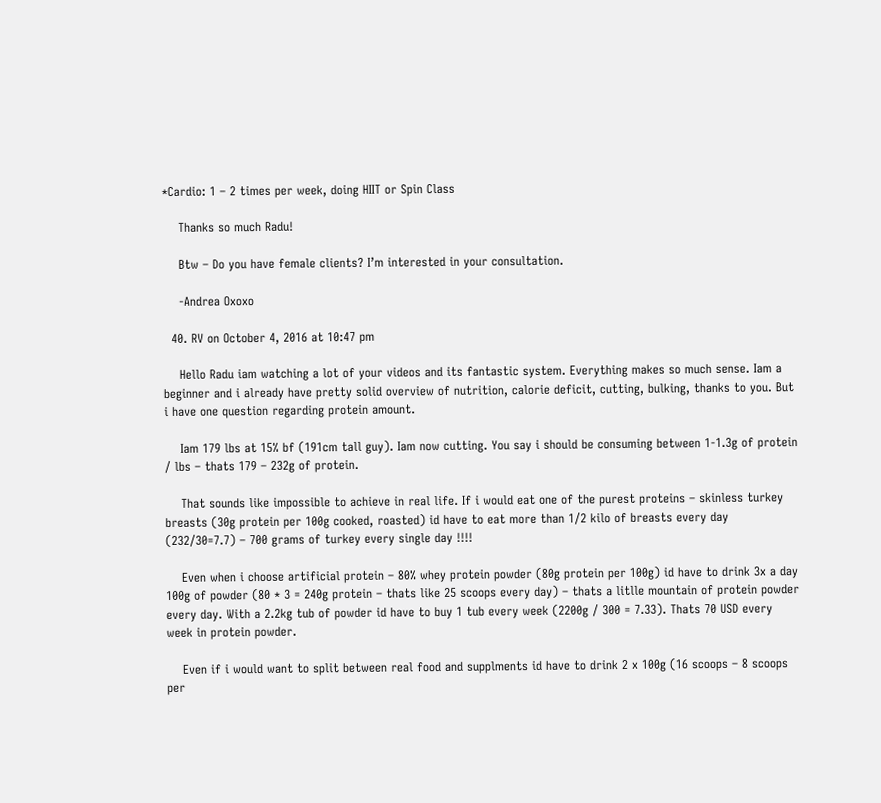*Cardio: 1 – 2 times per week, doing HIIT or Spin Class

    Thanks so much Radu!

    Btw – Do you have female clients? I’m interested in your consultation.

    -Andrea Oxoxo

  40. RV on October 4, 2016 at 10:47 pm

    Hello Radu iam watching a lot of your videos and its fantastic system. Everything makes so much sense. Iam a beginner and i already have pretty solid overview of nutrition, calorie deficit, cutting, bulking, thanks to you. But i have one question regarding protein amount.

    Iam 179 lbs at 15% bf (191cm tall guy). Iam now cutting. You say i should be consuming between 1-1.3g of protein / lbs – thats 179 – 232g of protein.

    That sounds like impossible to achieve in real life. If i would eat one of the purest proteins – skinless turkey breasts (30g protein per 100g cooked, roasted) id have to eat more than 1/2 kilo of breasts every day (232/30=7.7) – 700 grams of turkey every single day !!!!

    Even when i choose artificial protein – 80% whey protein powder (80g protein per 100g) id have to drink 3x a day 100g of powder (80 * 3 = 240g protein – thats like 25 scoops every day) – thats a litlle mountain of protein powder every day. With a 2.2kg tub of powder id have to buy 1 tub every week (2200g / 300 = 7.33). Thats 70 USD every week in protein powder.

    Even if i would want to split between real food and supplments id have to drink 2 x 100g (16 scoops – 8 scoops per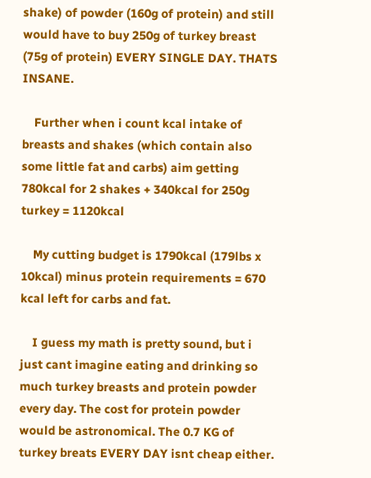shake) of powder (160g of protein) and still would have to buy 250g of turkey breast (75g of protein) EVERY SINGLE DAY. THATS INSANE.

    Further when i count kcal intake of breasts and shakes (which contain also some little fat and carbs) aim getting 780kcal for 2 shakes + 340kcal for 250g turkey = 1120kcal

    My cutting budget is 1790kcal (179lbs x 10kcal) minus protein requirements = 670 kcal left for carbs and fat.

    I guess my math is pretty sound, but i just cant imagine eating and drinking so much turkey breasts and protein powder every day. The cost for protein powder would be astronomical. The 0.7 KG of turkey breats EVERY DAY isnt cheap either.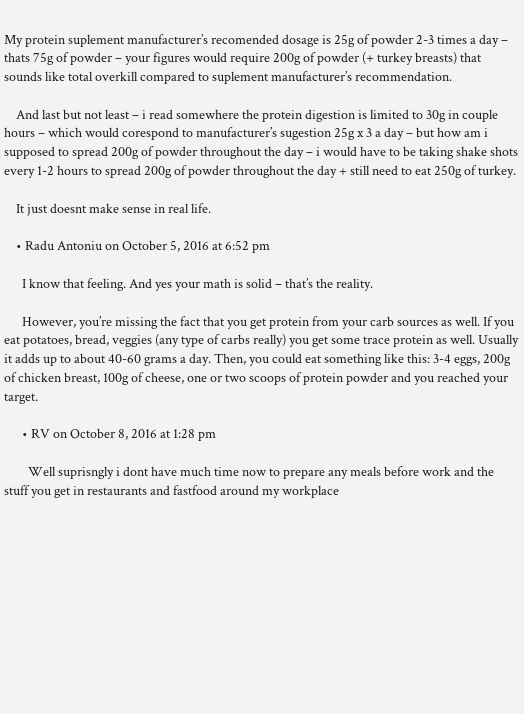My protein suplement manufacturer’s recomended dosage is 25g of powder 2-3 times a day – thats 75g of powder – your figures would require 200g of powder (+ turkey breasts) that sounds like total overkill compared to suplement manufacturer’s recommendation.

    And last but not least – i read somewhere the protein digestion is limited to 30g in couple hours – which would corespond to manufacturer’s sugestion 25g x 3 a day – but how am i supposed to spread 200g of powder throughout the day – i would have to be taking shake shots every 1-2 hours to spread 200g of powder throughout the day + still need to eat 250g of turkey.

    It just doesnt make sense in real life.

    • Radu Antoniu on October 5, 2016 at 6:52 pm

      I know that feeling. And yes your math is solid – that’s the reality.

      However, you’re missing the fact that you get protein from your carb sources as well. If you eat potatoes, bread, veggies (any type of carbs really) you get some trace protein as well. Usually it adds up to about 40-60 grams a day. Then, you could eat something like this: 3-4 eggs, 200g of chicken breast, 100g of cheese, one or two scoops of protein powder and you reached your target.

      • RV on October 8, 2016 at 1:28 pm

        Well suprisngly i dont have much time now to prepare any meals before work and the stuff you get in restaurants and fastfood around my workplace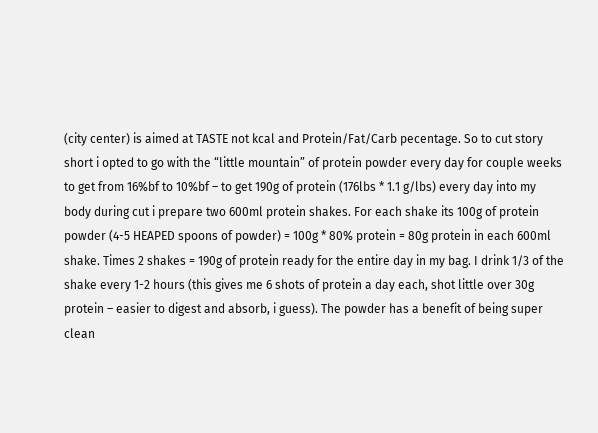(city center) is aimed at TASTE not kcal and Protein/Fat/Carb pecentage. So to cut story short i opted to go with the “little mountain” of protein powder every day for couple weeks to get from 16%bf to 10%bf – to get 190g of protein (176lbs * 1.1 g/lbs) every day into my body during cut i prepare two 600ml protein shakes. For each shake its 100g of protein powder (4-5 HEAPED spoons of powder) = 100g * 80% protein = 80g protein in each 600ml shake. Times 2 shakes = 190g of protein ready for the entire day in my bag. I drink 1/3 of the shake every 1-2 hours (this gives me 6 shots of protein a day each, shot little over 30g protein – easier to digest and absorb, i guess). The powder has a benefit of being super clean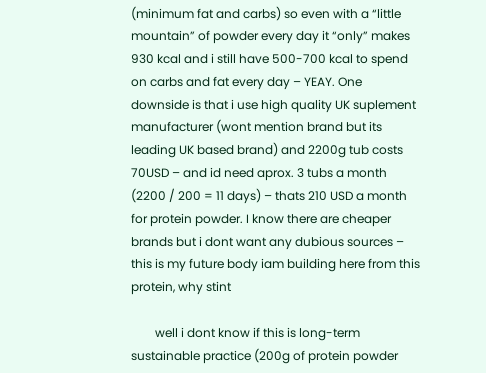(minimum fat and carbs) so even with a “little mountain” of powder every day it “only” makes 930 kcal and i still have 500-700 kcal to spend on carbs and fat every day – YEAY. One downside is that i use high quality UK suplement manufacturer (wont mention brand but its leading UK based brand) and 2200g tub costs 70USD – and id need aprox. 3 tubs a month (2200 / 200 = 11 days) – thats 210 USD a month for protein powder. I know there are cheaper brands but i dont want any dubious sources – this is my future body iam building here from this protein, why stint

        well i dont know if this is long-term sustainable practice (200g of protein powder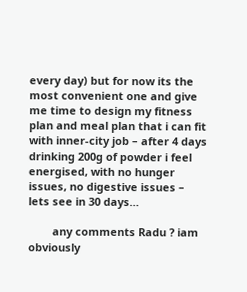every day) but for now its the most convenient one and give me time to design my fitness plan and meal plan that i can fit with inner-city job – after 4 days drinking 200g of powder i feel energised, with no hunger issues, no digestive issues – lets see in 30 days…

        any comments Radu ? iam obviously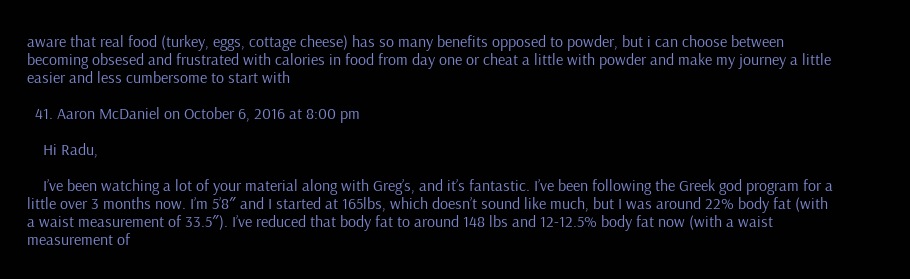aware that real food (turkey, eggs, cottage cheese) has so many benefits opposed to powder, but i can choose between becoming obsesed and frustrated with calories in food from day one or cheat a little with powder and make my journey a little easier and less cumbersome to start with

  41. Aaron McDaniel on October 6, 2016 at 8:00 pm

    Hi Radu,

    I’ve been watching a lot of your material along with Greg’s, and it’s fantastic. I’ve been following the Greek god program for a little over 3 months now. I’m 5’8″ and I started at 165lbs, which doesn’t sound like much, but I was around 22% body fat (with a waist measurement of 33.5″). I’ve reduced that body fat to around 148 lbs and 12-12.5% body fat now (with a waist measurement of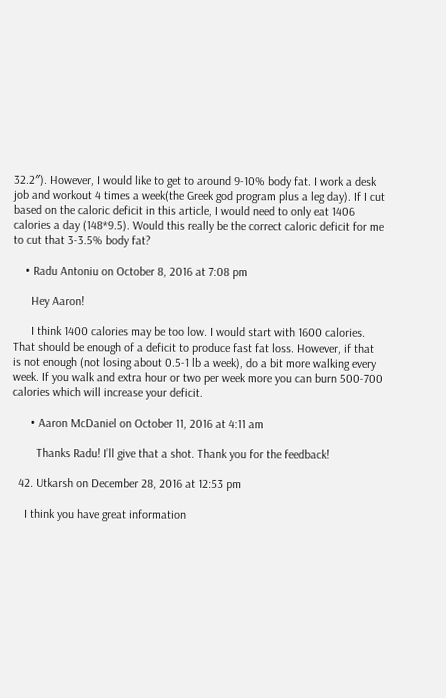32.2″). However, I would like to get to around 9-10% body fat. I work a desk job and workout 4 times a week(the Greek god program plus a leg day). If I cut based on the caloric deficit in this article, I would need to only eat 1406 calories a day (148*9.5). Would this really be the correct caloric deficit for me to cut that 3-3.5% body fat?

    • Radu Antoniu on October 8, 2016 at 7:08 pm

      Hey Aaron!

      I think 1400 calories may be too low. I would start with 1600 calories. That should be enough of a deficit to produce fast fat loss. However, if that is not enough (not losing about 0.5-1 lb a week), do a bit more walking every week. If you walk and extra hour or two per week more you can burn 500-700 calories which will increase your deficit.

      • Aaron McDaniel on October 11, 2016 at 4:11 am

        Thanks Radu! I’ll give that a shot. Thank you for the feedback!

  42. Utkarsh on December 28, 2016 at 12:53 pm

    I think you have great information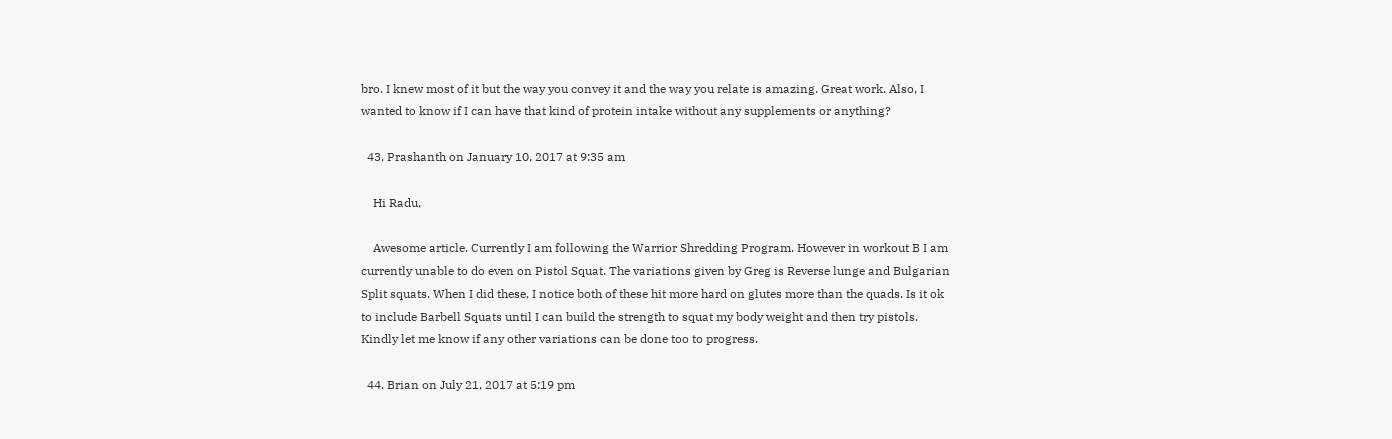bro. I knew most of it but the way you convey it and the way you relate is amazing. Great work. Also, I wanted to know if I can have that kind of protein intake without any supplements or anything?

  43. Prashanth on January 10, 2017 at 9:35 am

    Hi Radu,

    Awesome article. Currently I am following the Warrior Shredding Program. However in workout B I am currently unable to do even on Pistol Squat. The variations given by Greg is Reverse lunge and Bulgarian Split squats. When I did these, I notice both of these hit more hard on glutes more than the quads. Is it ok to include Barbell Squats until I can build the strength to squat my body weight and then try pistols. Kindly let me know if any other variations can be done too to progress.

  44. Brian on July 21, 2017 at 5:19 pm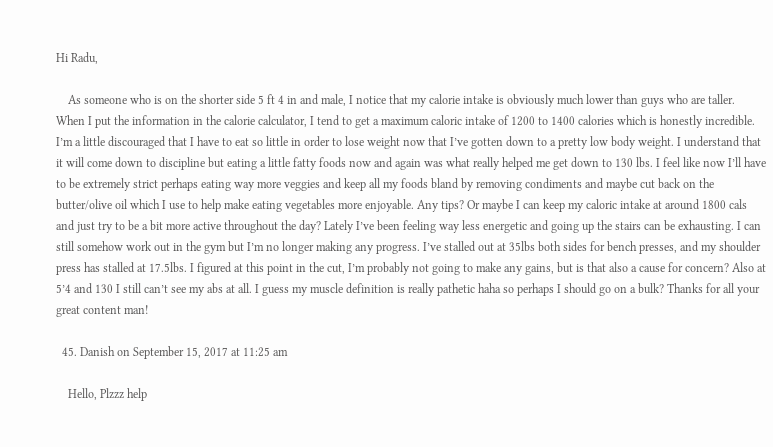Hi Radu,

    As someone who is on the shorter side 5 ft 4 in and male, I notice that my calorie intake is obviously much lower than guys who are taller. When I put the information in the calorie calculator, I tend to get a maximum caloric intake of 1200 to 1400 calories which is honestly incredible. I’m a little discouraged that I have to eat so little in order to lose weight now that I’ve gotten down to a pretty low body weight. I understand that it will come down to discipline but eating a little fatty foods now and again was what really helped me get down to 130 lbs. I feel like now I’ll have to be extremely strict perhaps eating way more veggies and keep all my foods bland by removing condiments and maybe cut back on the butter/olive oil which I use to help make eating vegetables more enjoyable. Any tips? Or maybe I can keep my caloric intake at around 1800 cals and just try to be a bit more active throughout the day? Lately I’ve been feeling way less energetic and going up the stairs can be exhausting. I can still somehow work out in the gym but I’m no longer making any progress. I’ve stalled out at 35lbs both sides for bench presses, and my shoulder press has stalled at 17.5lbs. I figured at this point in the cut, I’m probably not going to make any gains, but is that also a cause for concern? Also at 5’4 and 130 I still can’t see my abs at all. I guess my muscle definition is really pathetic haha so perhaps I should go on a bulk? Thanks for all your great content man!

  45. Danish on September 15, 2017 at 11:25 am

    Hello, Plzzz help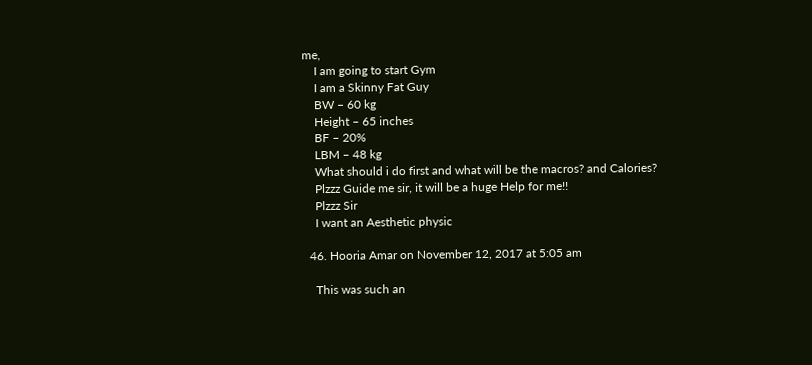me,
    I am going to start Gym
    I am a Skinny Fat Guy
    BW – 60 kg
    Height – 65 inches
    BF – 20%
    LBM – 48 kg
    What should i do first and what will be the macros? and Calories?
    Plzzz Guide me sir, it will be a huge Help for me!!
    Plzzz Sir
    I want an Aesthetic physic

  46. Hooria Amar on November 12, 2017 at 5:05 am

    This was such an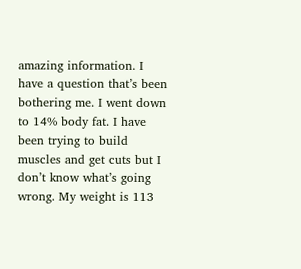amazing information. I have a question that’s been bothering me. I went down to 14% body fat. I have been trying to build muscles and get cuts but I don’t know what’s going wrong. My weight is 113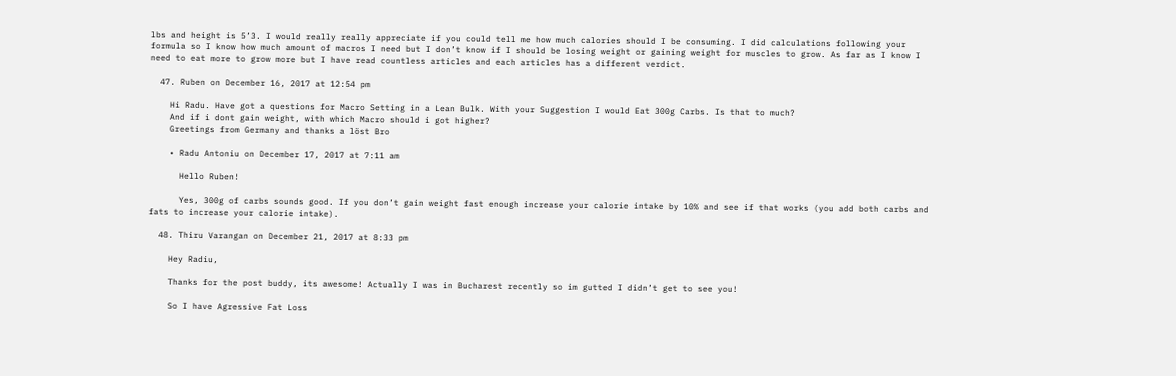lbs and height is 5’3. I would really really appreciate if you could tell me how much calories should I be consuming. I did calculations following your formula so I know how much amount of macros I need but I don’t know if I should be losing weight or gaining weight for muscles to grow. As far as I know I need to eat more to grow more but I have read countless articles and each articles has a different verdict.

  47. Ruben on December 16, 2017 at 12:54 pm

    Hi Radu. Have got a questions for Macro Setting in a Lean Bulk. With your Suggestion I would Eat 300g Carbs. Is that to much?
    And if i dont gain weight, with which Macro should i got higher?
    Greetings from Germany and thanks a löst Bro

    • Radu Antoniu on December 17, 2017 at 7:11 am

      Hello Ruben!

      Yes, 300g of carbs sounds good. If you don’t gain weight fast enough increase your calorie intake by 10% and see if that works (you add both carbs and fats to increase your calorie intake).

  48. Thiru Varangan on December 21, 2017 at 8:33 pm

    Hey Radiu,

    Thanks for the post buddy, its awesome! Actually I was in Bucharest recently so im gutted I didn’t get to see you!

    So I have Agressive Fat Loss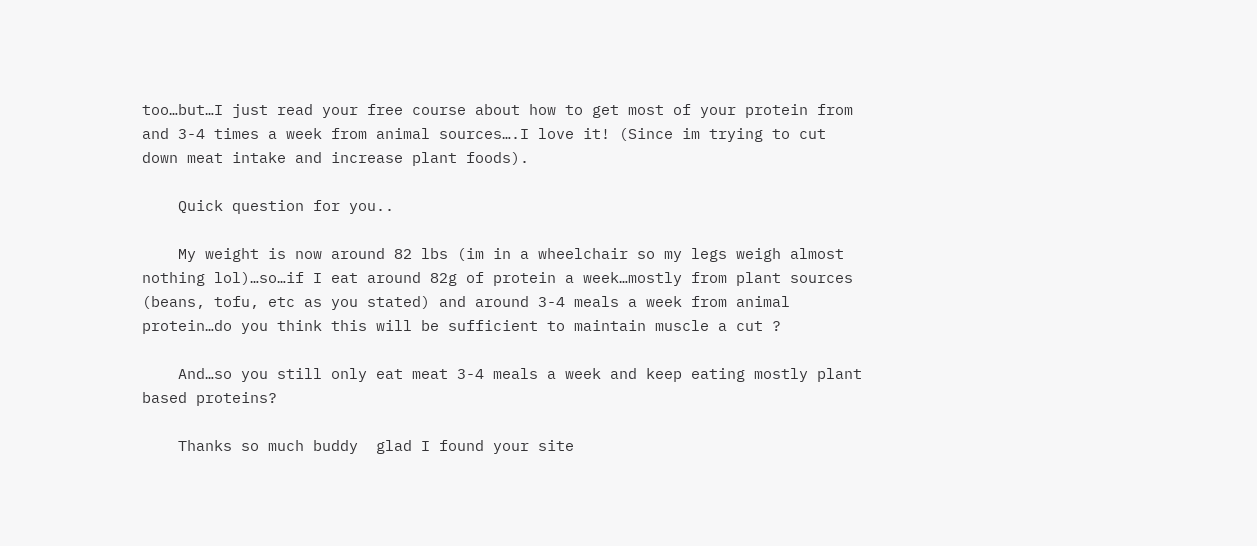too…but…I just read your free course about how to get most of your protein from and 3-4 times a week from animal sources….I love it! (Since im trying to cut down meat intake and increase plant foods).

    Quick question for you..

    My weight is now around 82 lbs (im in a wheelchair so my legs weigh almost nothing lol)…so…if I eat around 82g of protein a week…mostly from plant sources (beans, tofu, etc as you stated) and around 3-4 meals a week from animal protein…do you think this will be sufficient to maintain muscle a cut ?

    And…so you still only eat meat 3-4 meals a week and keep eating mostly plant based proteins?

    Thanks so much buddy  glad I found your site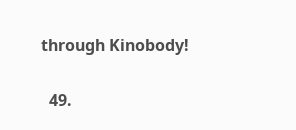through Kinobody!

  49.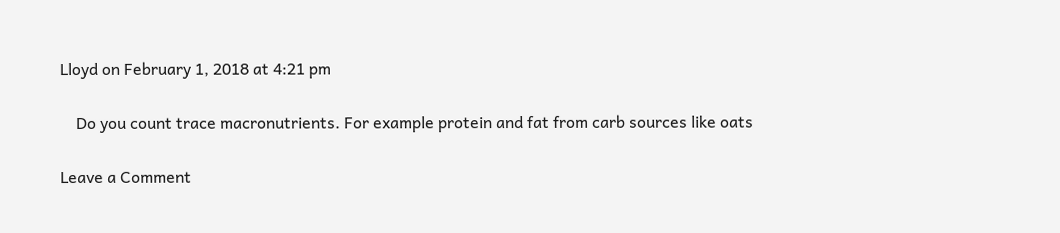Lloyd on February 1, 2018 at 4:21 pm

    Do you count trace macronutrients. For example protein and fat from carb sources like oats

Leave a Comment